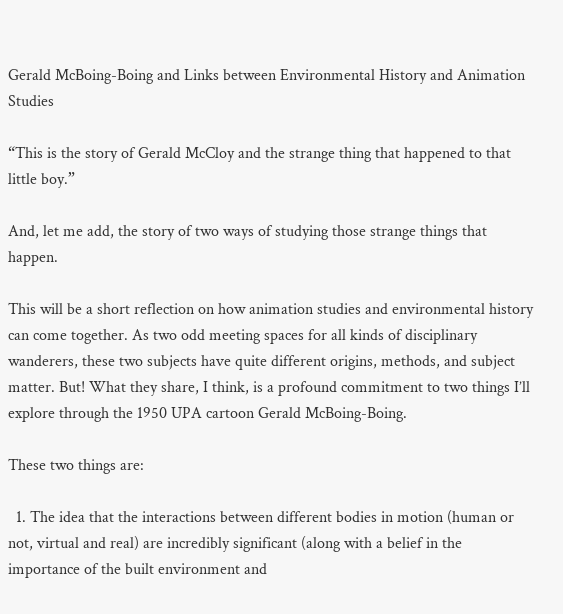Gerald McBoing-Boing and Links between Environmental History and Animation Studies

“This is the story of Gerald McCloy and the strange thing that happened to that little boy.”

And, let me add, the story of two ways of studying those strange things that happen.

This will be a short reflection on how animation studies and environmental history can come together. As two odd meeting spaces for all kinds of disciplinary wanderers, these two subjects have quite different origins, methods, and subject matter. But! What they share, I think, is a profound commitment to two things I’ll explore through the 1950 UPA cartoon Gerald McBoing-Boing.

These two things are:

  1. The idea that the interactions between different bodies in motion (human or not, virtual and real) are incredibly significant (along with a belief in the importance of the built environment and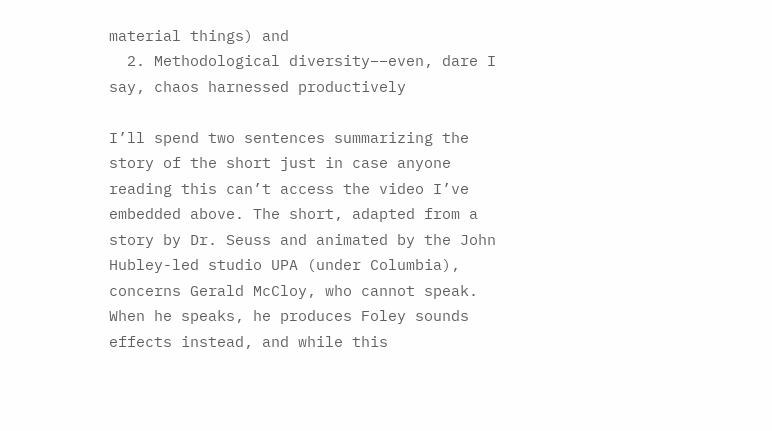material things) and
  2. Methodological diversity––even, dare I say, chaos harnessed productively

I’ll spend two sentences summarizing the story of the short just in case anyone reading this can’t access the video I’ve embedded above. The short, adapted from a story by Dr. Seuss and animated by the John Hubley-led studio UPA (under Columbia), concerns Gerald McCloy, who cannot speak. When he speaks, he produces Foley sounds effects instead, and while this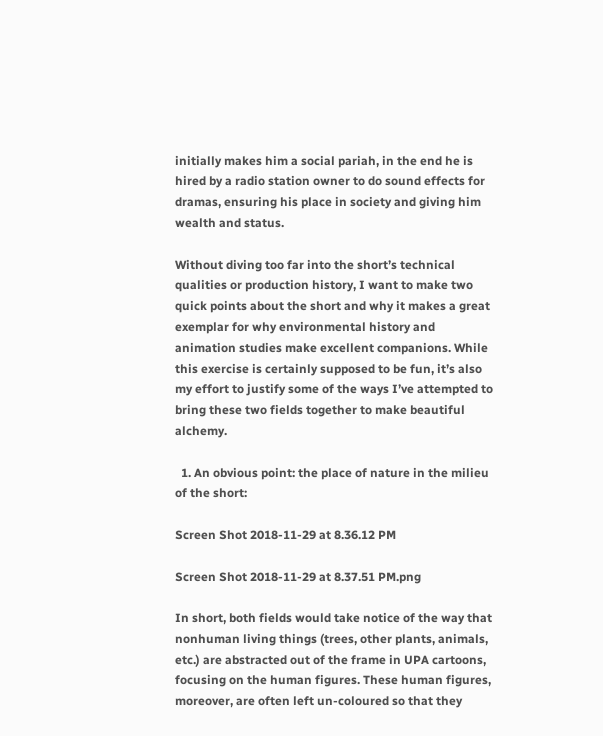initially makes him a social pariah, in the end he is hired by a radio station owner to do sound effects for dramas, ensuring his place in society and giving him wealth and status.

Without diving too far into the short’s technical qualities or production history, I want to make two quick points about the short and why it makes a great exemplar for why environmental history and animation studies make excellent companions. While this exercise is certainly supposed to be fun, it’s also my effort to justify some of the ways I’ve attempted to bring these two fields together to make beautiful alchemy.

  1. An obvious point: the place of nature in the milieu of the short:

Screen Shot 2018-11-29 at 8.36.12 PM

Screen Shot 2018-11-29 at 8.37.51 PM.png

In short, both fields would take notice of the way that nonhuman living things (trees, other plants, animals, etc.) are abstracted out of the frame in UPA cartoons, focusing on the human figures. These human figures, moreover, are often left un-coloured so that they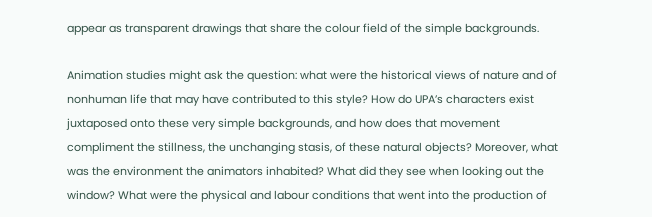appear as transparent drawings that share the colour field of the simple backgrounds.

Animation studies might ask the question: what were the historical views of nature and of nonhuman life that may have contributed to this style? How do UPA’s characters exist juxtaposed onto these very simple backgrounds, and how does that movement compliment the stillness, the unchanging stasis, of these natural objects? Moreover, what was the environment the animators inhabited? What did they see when looking out the window? What were the physical and labour conditions that went into the production of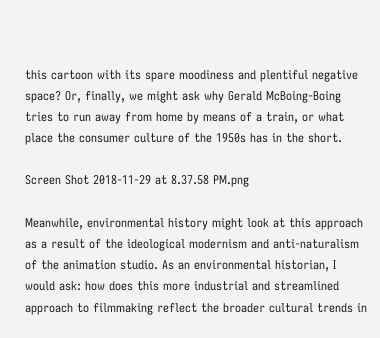this cartoon with its spare moodiness and plentiful negative space? Or, finally, we might ask why Gerald McBoing-Boing tries to run away from home by means of a train, or what place the consumer culture of the 1950s has in the short.

Screen Shot 2018-11-29 at 8.37.58 PM.png

Meanwhile, environmental history might look at this approach as a result of the ideological modernism and anti-naturalism of the animation studio. As an environmental historian, I would ask: how does this more industrial and streamlined approach to filmmaking reflect the broader cultural trends in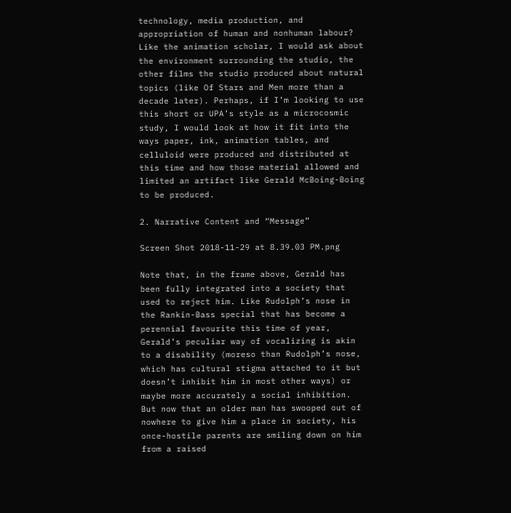technology, media production, and appropriation of human and nonhuman labour? Like the animation scholar, I would ask about the environment surrounding the studio, the other films the studio produced about natural topics (like Of Stars and Men more than a decade later). Perhaps, if I’m looking to use this short or UPA’s style as a microcosmic study, I would look at how it fit into the ways paper, ink, animation tables, and celluloid were produced and distributed at this time and how those material allowed and limited an artifact like Gerald McBoing-Boing to be produced.

2. Narrative Content and “Message”

Screen Shot 2018-11-29 at 8.39.03 PM.png

Note that, in the frame above, Gerald has been fully integrated into a society that used to reject him. Like Rudolph’s nose in the Rankin-Bass special that has become a perennial favourite this time of year, Gerald’s peculiar way of vocalizing is akin to a disability (moreso than Rudolph’s nose, which has cultural stigma attached to it but doesn’t inhibit him in most other ways) or maybe more accurately a social inhibition. But now that an older man has swooped out of nowhere to give him a place in society, his once-hostile parents are smiling down on him from a raised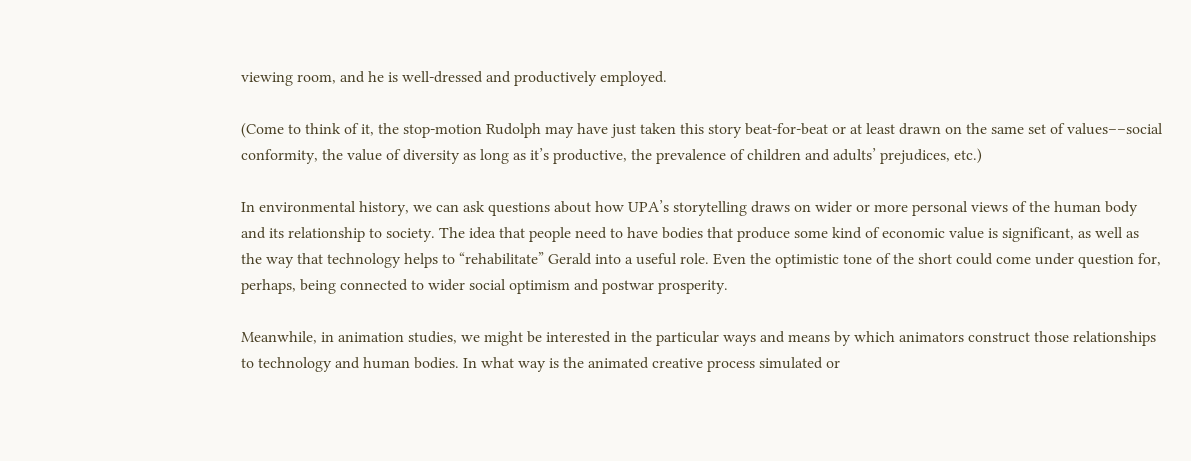viewing room, and he is well-dressed and productively employed.

(Come to think of it, the stop-motion Rudolph may have just taken this story beat-for-beat or at least drawn on the same set of values––social conformity, the value of diversity as long as it’s productive, the prevalence of children and adults’ prejudices, etc.)

In environmental history, we can ask questions about how UPA’s storytelling draws on wider or more personal views of the human body and its relationship to society. The idea that people need to have bodies that produce some kind of economic value is significant, as well as the way that technology helps to “rehabilitate” Gerald into a useful role. Even the optimistic tone of the short could come under question for, perhaps, being connected to wider social optimism and postwar prosperity.

Meanwhile, in animation studies, we might be interested in the particular ways and means by which animators construct those relationships to technology and human bodies. In what way is the animated creative process simulated or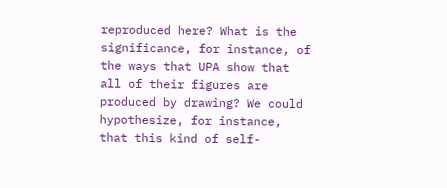reproduced here? What is the significance, for instance, of the ways that UPA show that all of their figures are produced by drawing? We could hypothesize, for instance, that this kind of self-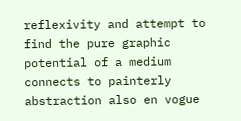reflexivity and attempt to find the pure graphic potential of a medium connects to painterly abstraction also en vogue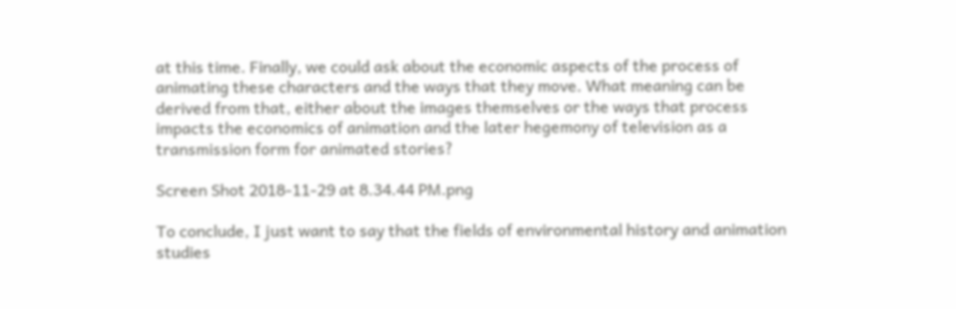at this time. Finally, we could ask about the economic aspects of the process of animating these characters and the ways that they move. What meaning can be derived from that, either about the images themselves or the ways that process impacts the economics of animation and the later hegemony of television as a transmission form for animated stories?

Screen Shot 2018-11-29 at 8.34.44 PM.png

To conclude, I just want to say that the fields of environmental history and animation studies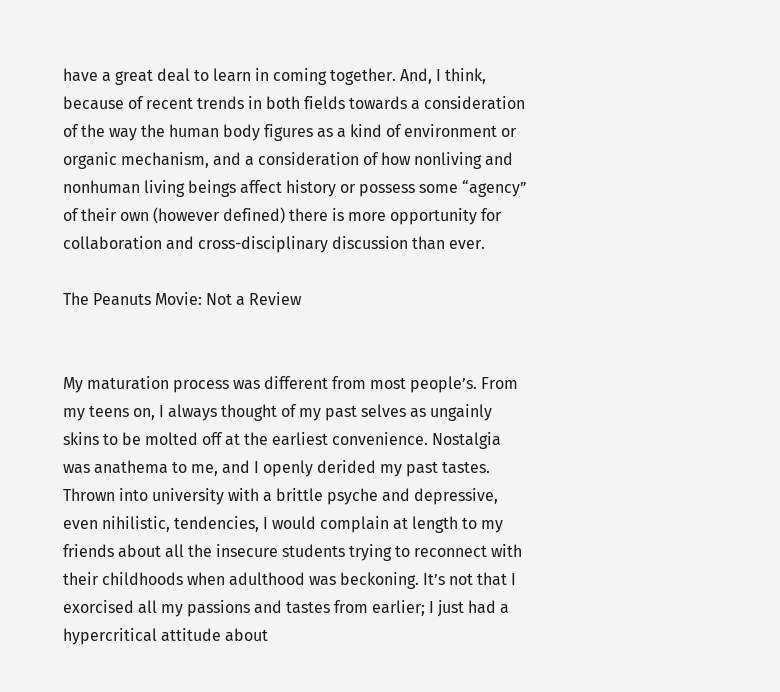have a great deal to learn in coming together. And, I think, because of recent trends in both fields towards a consideration of the way the human body figures as a kind of environment or organic mechanism, and a consideration of how nonliving and nonhuman living beings affect history or possess some “agency” of their own (however defined) there is more opportunity for collaboration and cross-disciplinary discussion than ever.

The Peanuts Movie: Not a Review


My maturation process was different from most people’s. From my teens on, I always thought of my past selves as ungainly skins to be molted off at the earliest convenience. Nostalgia was anathema to me, and I openly derided my past tastes. Thrown into university with a brittle psyche and depressive, even nihilistic, tendencies, I would complain at length to my friends about all the insecure students trying to reconnect with their childhoods when adulthood was beckoning. It’s not that I exorcised all my passions and tastes from earlier; I just had a hypercritical attitude about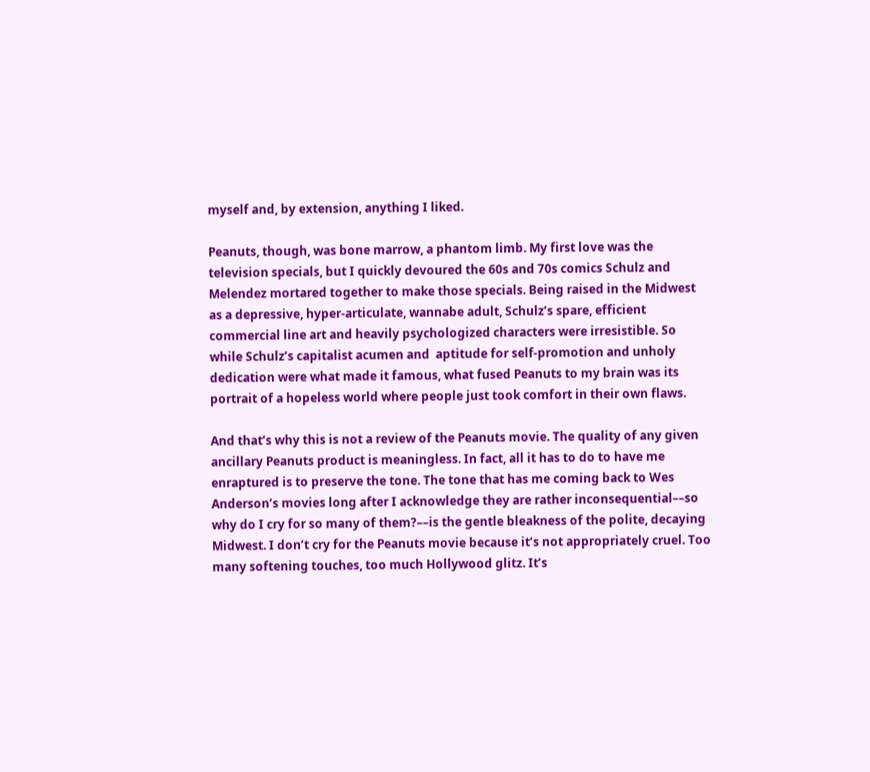myself and, by extension, anything I liked.

Peanuts, though, was bone marrow, a phantom limb. My first love was the television specials, but I quickly devoured the 60s and 70s comics Schulz and Melendez mortared together to make those specials. Being raised in the Midwest as a depressive, hyper-articulate, wannabe adult, Schulz’s spare, efficient commercial line art and heavily psychologized characters were irresistible. So while Schulz’s capitalist acumen and  aptitude for self-promotion and unholy dedication were what made it famous, what fused Peanuts to my brain was its portrait of a hopeless world where people just took comfort in their own flaws.

And that’s why this is not a review of the Peanuts movie. The quality of any given ancillary Peanuts product is meaningless. In fact, all it has to do to have me enraptured is to preserve the tone. The tone that has me coming back to Wes Anderson’s movies long after I acknowledge they are rather inconsequential––so why do I cry for so many of them?––is the gentle bleakness of the polite, decaying Midwest. I don’t cry for the Peanuts movie because it’s not appropriately cruel. Too many softening touches, too much Hollywood glitz. It’s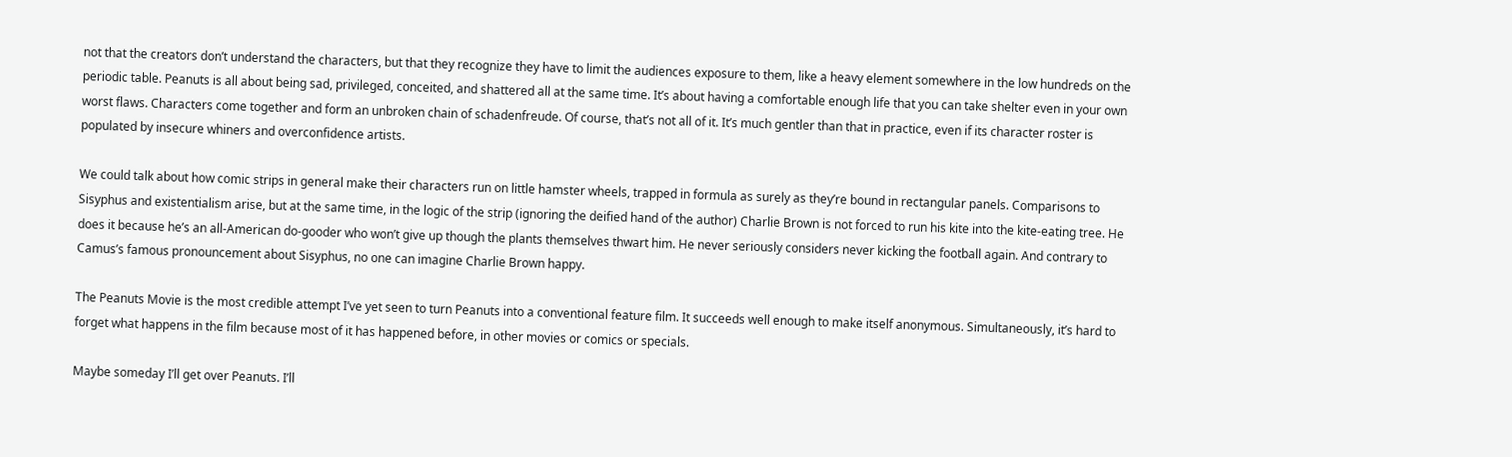not that the creators don’t understand the characters, but that they recognize they have to limit the audiences exposure to them, like a heavy element somewhere in the low hundreds on the periodic table. Peanuts is all about being sad, privileged, conceited, and shattered all at the same time. It’s about having a comfortable enough life that you can take shelter even in your own worst flaws. Characters come together and form an unbroken chain of schadenfreude. Of course, that’s not all of it. It’s much gentler than that in practice, even if its character roster is populated by insecure whiners and overconfidence artists.

We could talk about how comic strips in general make their characters run on little hamster wheels, trapped in formula as surely as they’re bound in rectangular panels. Comparisons to Sisyphus and existentialism arise, but at the same time, in the logic of the strip (ignoring the deified hand of the author) Charlie Brown is not forced to run his kite into the kite-eating tree. He does it because he’s an all-American do-gooder who won’t give up though the plants themselves thwart him. He never seriously considers never kicking the football again. And contrary to Camus’s famous pronouncement about Sisyphus, no one can imagine Charlie Brown happy.

The Peanuts Movie is the most credible attempt I’ve yet seen to turn Peanuts into a conventional feature film. It succeeds well enough to make itself anonymous. Simultaneously, it’s hard to forget what happens in the film because most of it has happened before, in other movies or comics or specials.

Maybe someday I’ll get over Peanuts. I’ll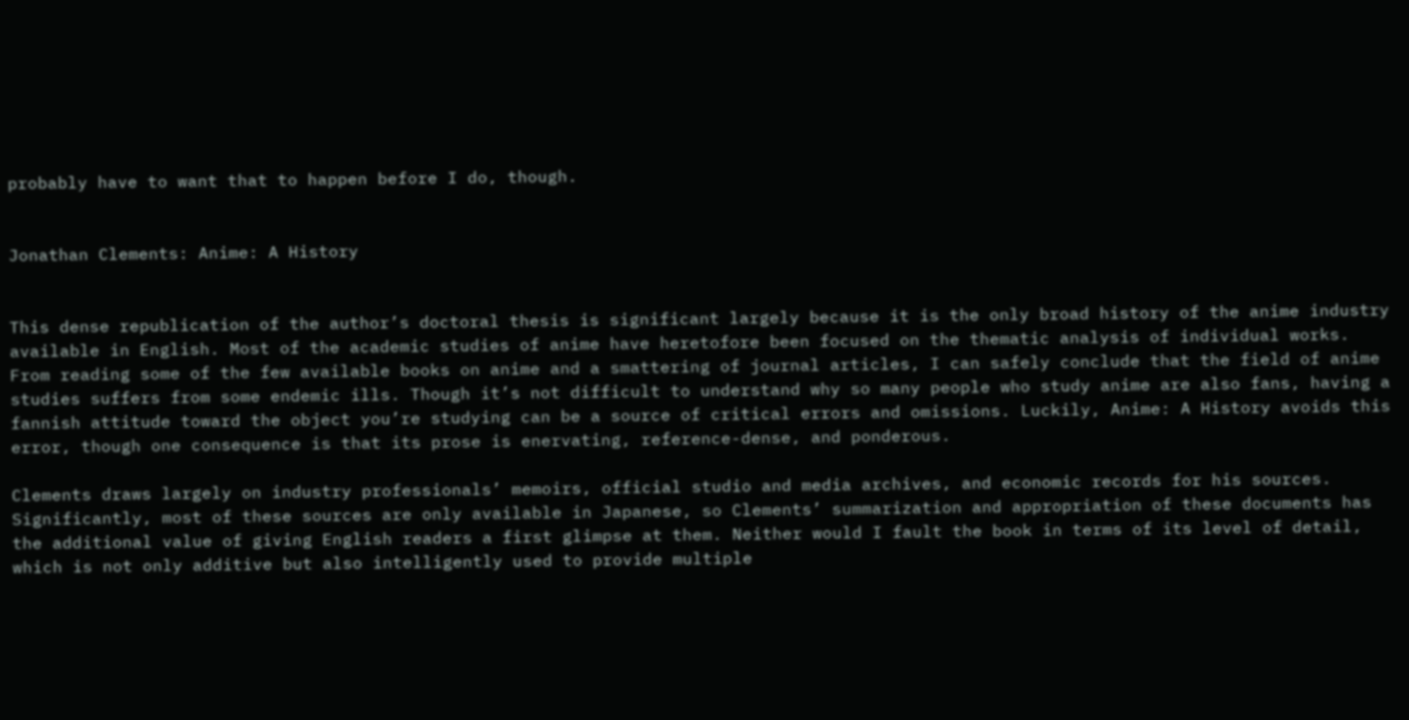probably have to want that to happen before I do, though.


Jonathan Clements: Anime: A History


This dense republication of the author’s doctoral thesis is significant largely because it is the only broad history of the anime industry available in English. Most of the academic studies of anime have heretofore been focused on the thematic analysis of individual works. From reading some of the few available books on anime and a smattering of journal articles, I can safely conclude that the field of anime studies suffers from some endemic ills. Though it’s not difficult to understand why so many people who study anime are also fans, having a fannish attitude toward the object you’re studying can be a source of critical errors and omissions. Luckily, Anime: A History avoids this error, though one consequence is that its prose is enervating, reference-dense, and ponderous.

Clements draws largely on industry professionals’ memoirs, official studio and media archives, and economic records for his sources. Significantly, most of these sources are only available in Japanese, so Clements’ summarization and appropriation of these documents has the additional value of giving English readers a first glimpse at them. Neither would I fault the book in terms of its level of detail, which is not only additive but also intelligently used to provide multiple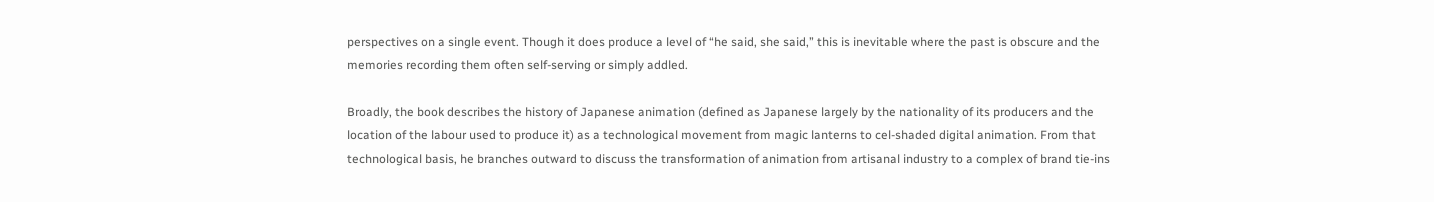perspectives on a single event. Though it does produce a level of “he said, she said,” this is inevitable where the past is obscure and the memories recording them often self-serving or simply addled.

Broadly, the book describes the history of Japanese animation (defined as Japanese largely by the nationality of its producers and the location of the labour used to produce it) as a technological movement from magic lanterns to cel-shaded digital animation. From that technological basis, he branches outward to discuss the transformation of animation from artisanal industry to a complex of brand tie-ins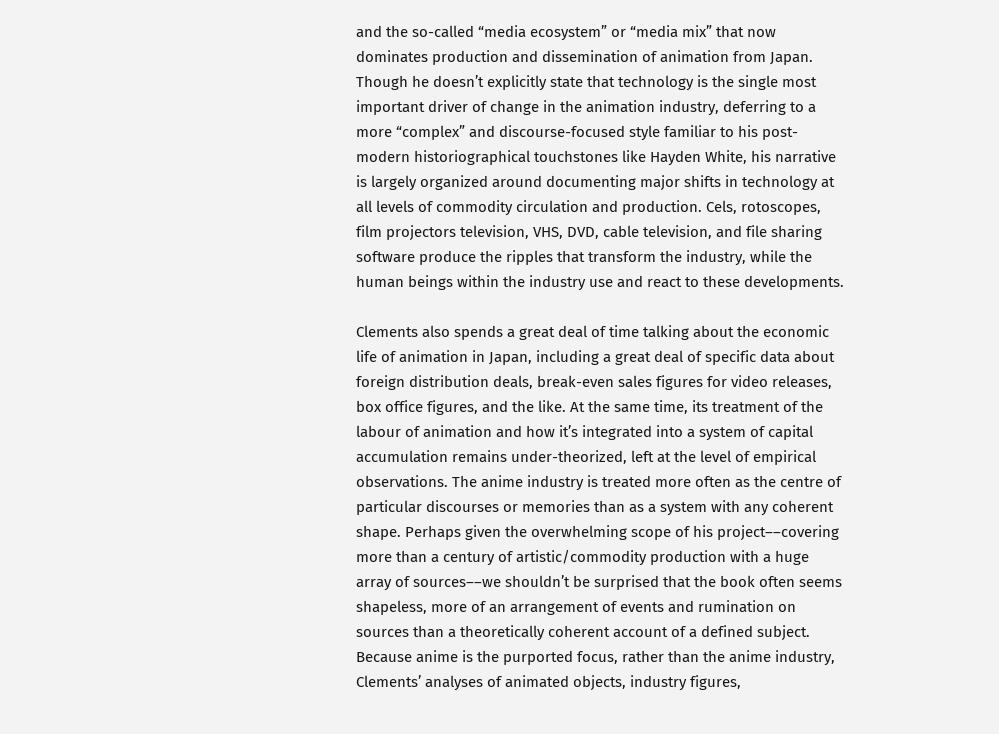and the so-called “media ecosystem” or “media mix” that now dominates production and dissemination of animation from Japan. Though he doesn’t explicitly state that technology is the single most important driver of change in the animation industry, deferring to a more “complex” and discourse-focused style familiar to his post-modern historiographical touchstones like Hayden White, his narrative is largely organized around documenting major shifts in technology at all levels of commodity circulation and production. Cels, rotoscopes, film projectors television, VHS, DVD, cable television, and file sharing software produce the ripples that transform the industry, while the human beings within the industry use and react to these developments.

Clements also spends a great deal of time talking about the economic life of animation in Japan, including a great deal of specific data about foreign distribution deals, break-even sales figures for video releases, box office figures, and the like. At the same time, its treatment of the labour of animation and how it’s integrated into a system of capital accumulation remains under-theorized, left at the level of empirical observations. The anime industry is treated more often as the centre of particular discourses or memories than as a system with any coherent shape. Perhaps given the overwhelming scope of his project––covering more than a century of artistic/commodity production with a huge array of sources––we shouldn’t be surprised that the book often seems shapeless, more of an arrangement of events and rumination on sources than a theoretically coherent account of a defined subject. Because anime is the purported focus, rather than the anime industry, Clements’ analyses of animated objects, industry figures,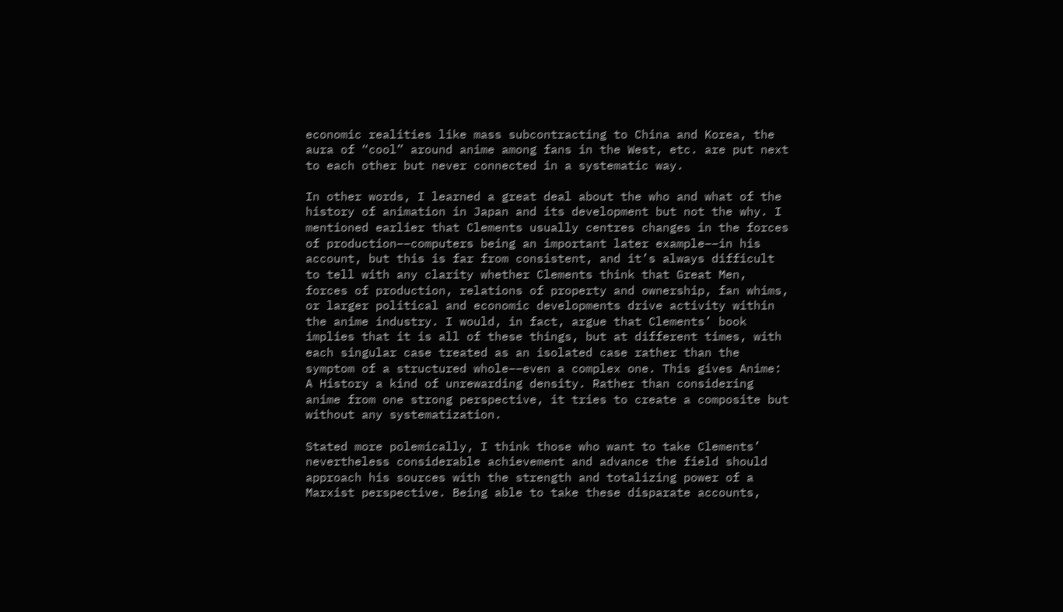economic realities like mass subcontracting to China and Korea, the aura of “cool” around anime among fans in the West, etc. are put next to each other but never connected in a systematic way.

In other words, I learned a great deal about the who and what of the history of animation in Japan and its development but not the why. I mentioned earlier that Clements usually centres changes in the forces of production––computers being an important later example––in his account, but this is far from consistent, and it’s always difficult to tell with any clarity whether Clements think that Great Men, forces of production, relations of property and ownership, fan whims, or larger political and economic developments drive activity within the anime industry. I would, in fact, argue that Clements’ book implies that it is all of these things, but at different times, with each singular case treated as an isolated case rather than the symptom of a structured whole––even a complex one. This gives Anime: A History a kind of unrewarding density. Rather than considering anime from one strong perspective, it tries to create a composite but without any systematization.

Stated more polemically, I think those who want to take Clements’ nevertheless considerable achievement and advance the field should approach his sources with the strength and totalizing power of a Marxist perspective. Being able to take these disparate accounts,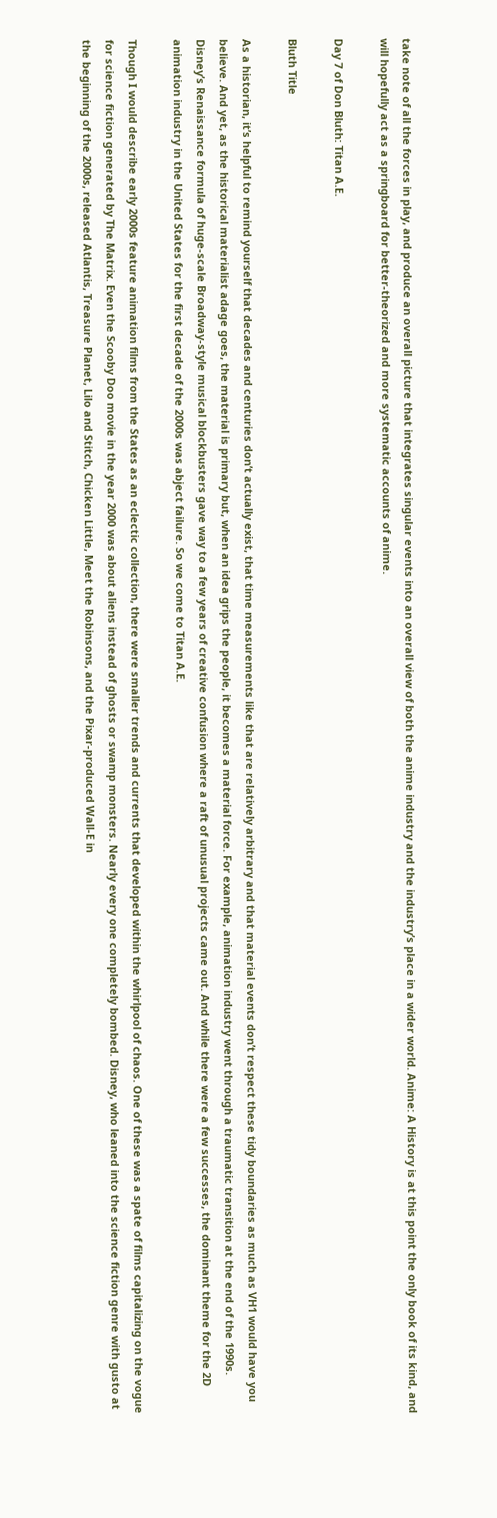take note of all the forces in play, and produce an overall picture that integrates singular events into an overall view of both the anime industry and the industry’s place in a wider world. Anime: A History is at this point the only book of its kind, and will hopefully act as a springboard for better-theorized and more systematic accounts of anime.

Day 7 of Don Bluth: Titan A.E.

Bluth Title

As a historian, it’s helpful to remind yourself that decades and centuries don’t actually exist, that time measurements like that are relatively arbitrary and that material events don’t respect these tidy boundaries as much as VH1 would have you believe. And yet, as the historical materialist adage goes, the material is primary but, when an idea grips the people, it becomes a material force. For example, animation industry went through a traumatic transition at the end of the 1990s. Disney’s Renaissance formula of huge-scale Broadway-style musical blockbusters gave way to a few years of creative confusion where a raft of unusual projects came out. And while there were a few successes, the dominant theme for the 2D animation industry in the United States for the first decade of the 2000s was abject failure. So we come to Titan A.E.

Though I would describe early 2000s feature animation films from the States as an eclectic collection, there were smaller trends and currents that developed within the whirlpool of chaos. One of these was a spate of films capitalizing on the vogue for science fiction generated by The Matrix. Even the Scooby Doo movie in the year 2000 was about aliens instead of ghosts or swamp monsters. Nearly every one completely bombed. Disney, who leaned into the science fiction genre with gusto at the beginning of the 2000s, released Atlantis, Treasure Planet, Lilo and Stitch, Chicken Little, Meet the Robinsons, and the Pixar-produced Wall-E in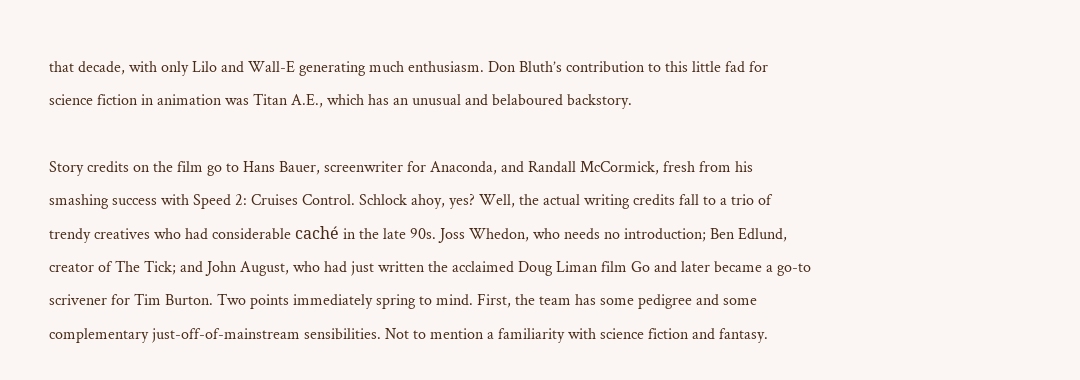that decade, with only Lilo and Wall-E generating much enthusiasm. Don Bluth’s contribution to this little fad for science fiction in animation was Titan A.E., which has an unusual and belaboured backstory.

Story credits on the film go to Hans Bauer, screenwriter for Anaconda, and Randall McCormick, fresh from his smashing success with Speed 2: Cruises Control. Schlock ahoy, yes? Well, the actual writing credits fall to a trio of trendy creatives who had considerable caché in the late 90s. Joss Whedon, who needs no introduction; Ben Edlund, creator of The Tick; and John August, who had just written the acclaimed Doug Liman film Go and later became a go-to scrivener for Tim Burton. Two points immediately spring to mind. First, the team has some pedigree and some complementary just-off-of-mainstream sensibilities. Not to mention a familiarity with science fiction and fantasy.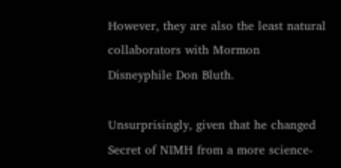However, they are also the least natural collaborators with Mormon Disneyphile Don Bluth.

Unsurprisingly, given that he changed Secret of NIMH from a more science-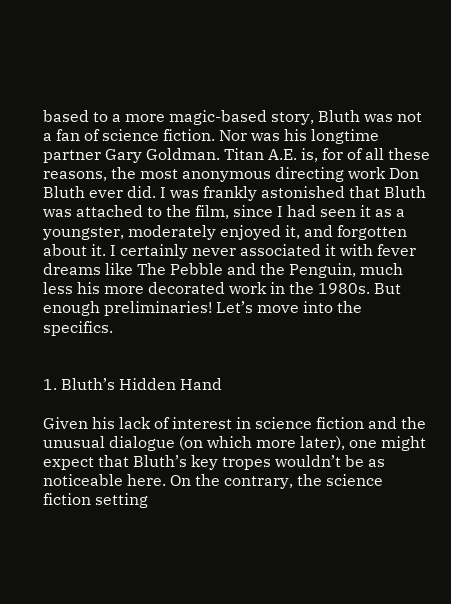based to a more magic-based story, Bluth was not a fan of science fiction. Nor was his longtime partner Gary Goldman. Titan A.E. is, for of all these reasons, the most anonymous directing work Don Bluth ever did. I was frankly astonished that Bluth was attached to the film, since I had seen it as a youngster, moderately enjoyed it, and forgotten about it. I certainly never associated it with fever dreams like The Pebble and the Penguin, much less his more decorated work in the 1980s. But enough preliminaries! Let’s move into the specifics.


1. Bluth’s Hidden Hand

Given his lack of interest in science fiction and the unusual dialogue (on which more later), one might expect that Bluth’s key tropes wouldn’t be as noticeable here. On the contrary, the science fiction setting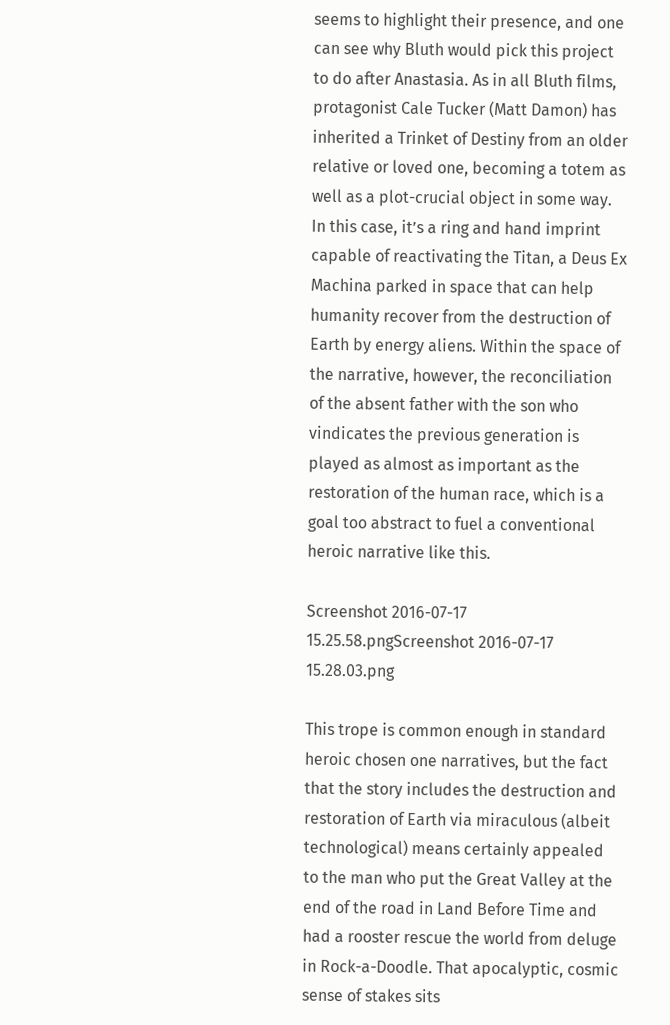seems to highlight their presence, and one can see why Bluth would pick this project to do after Anastasia. As in all Bluth films, protagonist Cale Tucker (Matt Damon) has inherited a Trinket of Destiny from an older relative or loved one, becoming a totem as well as a plot-crucial object in some way. In this case, it’s a ring and hand imprint capable of reactivating the Titan, a Deus Ex Machina parked in space that can help humanity recover from the destruction of Earth by energy aliens. Within the space of the narrative, however, the reconciliation of the absent father with the son who vindicates the previous generation is played as almost as important as the restoration of the human race, which is a goal too abstract to fuel a conventional heroic narrative like this.

Screenshot 2016-07-17 15.25.58.pngScreenshot 2016-07-17 15.28.03.png

This trope is common enough in standard heroic chosen one narratives, but the fact that the story includes the destruction and restoration of Earth via miraculous (albeit technological) means certainly appealed to the man who put the Great Valley at the end of the road in Land Before Time and had a rooster rescue the world from deluge in Rock-a-Doodle. That apocalyptic, cosmic sense of stakes sits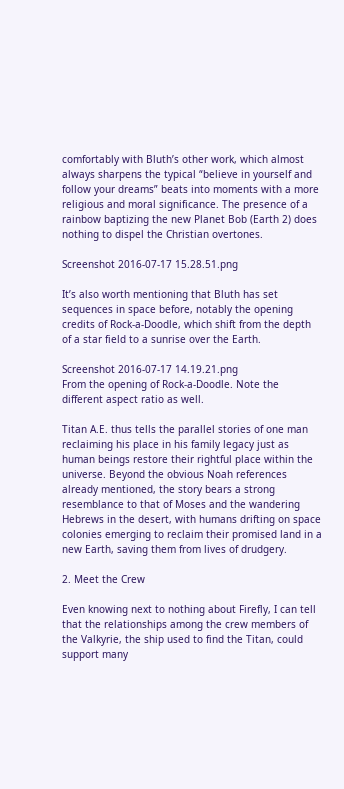comfortably with Bluth’s other work, which almost always sharpens the typical “believe in yourself and follow your dreams” beats into moments with a more religious and moral significance. The presence of a rainbow baptizing the new Planet Bob (Earth 2) does nothing to dispel the Christian overtones.

Screenshot 2016-07-17 15.28.51.png

It’s also worth mentioning that Bluth has set sequences in space before, notably the opening credits of Rock-a-Doodle, which shift from the depth of a star field to a sunrise over the Earth.

Screenshot 2016-07-17 14.19.21.png
From the opening of Rock-a-Doodle. Note the different aspect ratio as well.

Titan A.E. thus tells the parallel stories of one man reclaiming his place in his family legacy just as human beings restore their rightful place within the universe. Beyond the obvious Noah references already mentioned, the story bears a strong resemblance to that of Moses and the wandering Hebrews in the desert, with humans drifting on space colonies emerging to reclaim their promised land in a new Earth, saving them from lives of drudgery.

2. Meet the Crew

Even knowing next to nothing about Firefly, I can tell that the relationships among the crew members of the Valkyrie, the ship used to find the Titan, could support many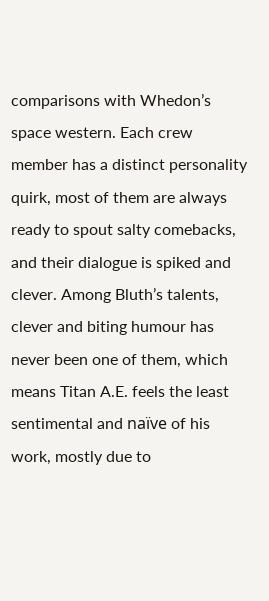comparisons with Whedon’s space western. Each crew member has a distinct personality quirk, most of them are always ready to spout salty comebacks, and their dialogue is spiked and clever. Among Bluth’s talents, clever and biting humour has never been one of them, which means Titan A.E. feels the least sentimental and naïve of his work, mostly due to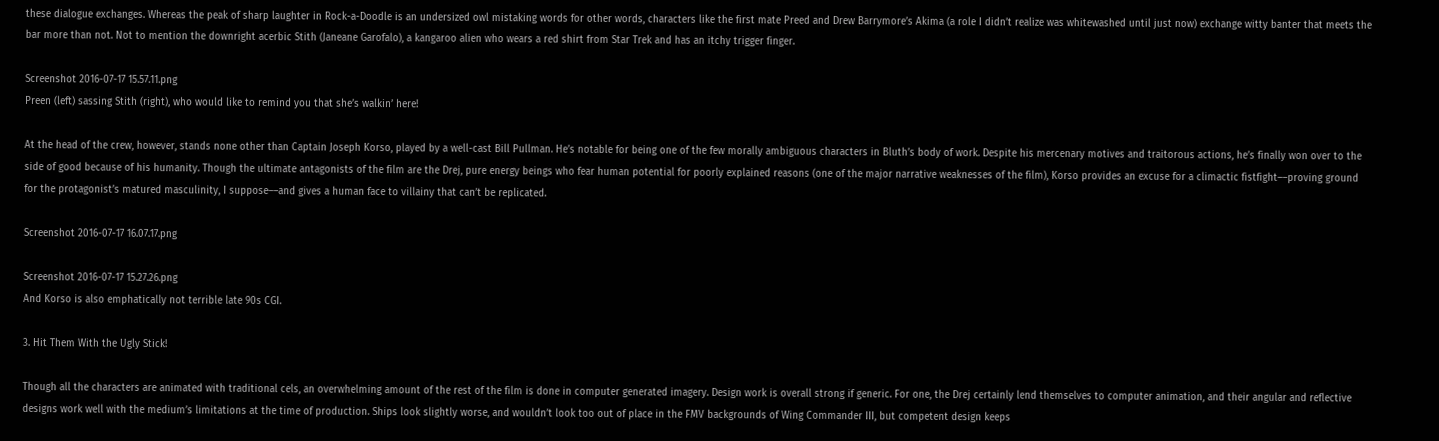these dialogue exchanges. Whereas the peak of sharp laughter in Rock-a-Doodle is an undersized owl mistaking words for other words, characters like the first mate Preed and Drew Barrymore’s Akima (a role I didn’t realize was whitewashed until just now) exchange witty banter that meets the bar more than not. Not to mention the downright acerbic Stith (Janeane Garofalo), a kangaroo alien who wears a red shirt from Star Trek and has an itchy trigger finger.

Screenshot 2016-07-17 15.57.11.png
Preen (left) sassing Stith (right), who would like to remind you that she’s walkin’ here!

At the head of the crew, however, stands none other than Captain Joseph Korso, played by a well-cast Bill Pullman. He’s notable for being one of the few morally ambiguous characters in Bluth’s body of work. Despite his mercenary motives and traitorous actions, he’s finally won over to the side of good because of his humanity. Though the ultimate antagonists of the film are the Drej, pure energy beings who fear human potential for poorly explained reasons (one of the major narrative weaknesses of the film), Korso provides an excuse for a climactic fistfight––proving ground for the protagonist’s matured masculinity, I suppose––and gives a human face to villainy that can’t be replicated.

Screenshot 2016-07-17 16.07.17.png

Screenshot 2016-07-17 15.27.26.png
And Korso is also emphatically not terrible late 90s CGI.

3. Hit Them With the Ugly Stick!

Though all the characters are animated with traditional cels, an overwhelming amount of the rest of the film is done in computer generated imagery. Design work is overall strong if generic. For one, the Drej certainly lend themselves to computer animation, and their angular and reflective designs work well with the medium’s limitations at the time of production. Ships look slightly worse, and wouldn’t look too out of place in the FMV backgrounds of Wing Commander III, but competent design keeps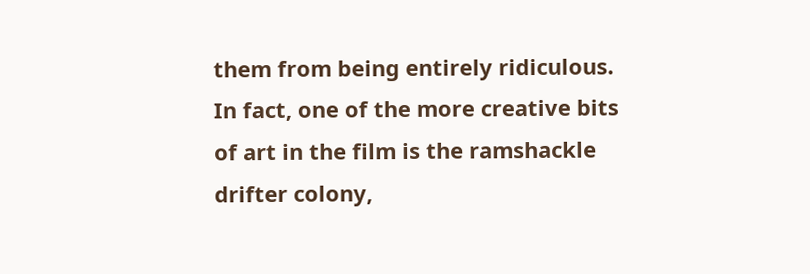them from being entirely ridiculous. In fact, one of the more creative bits of art in the film is the ramshackle drifter colony,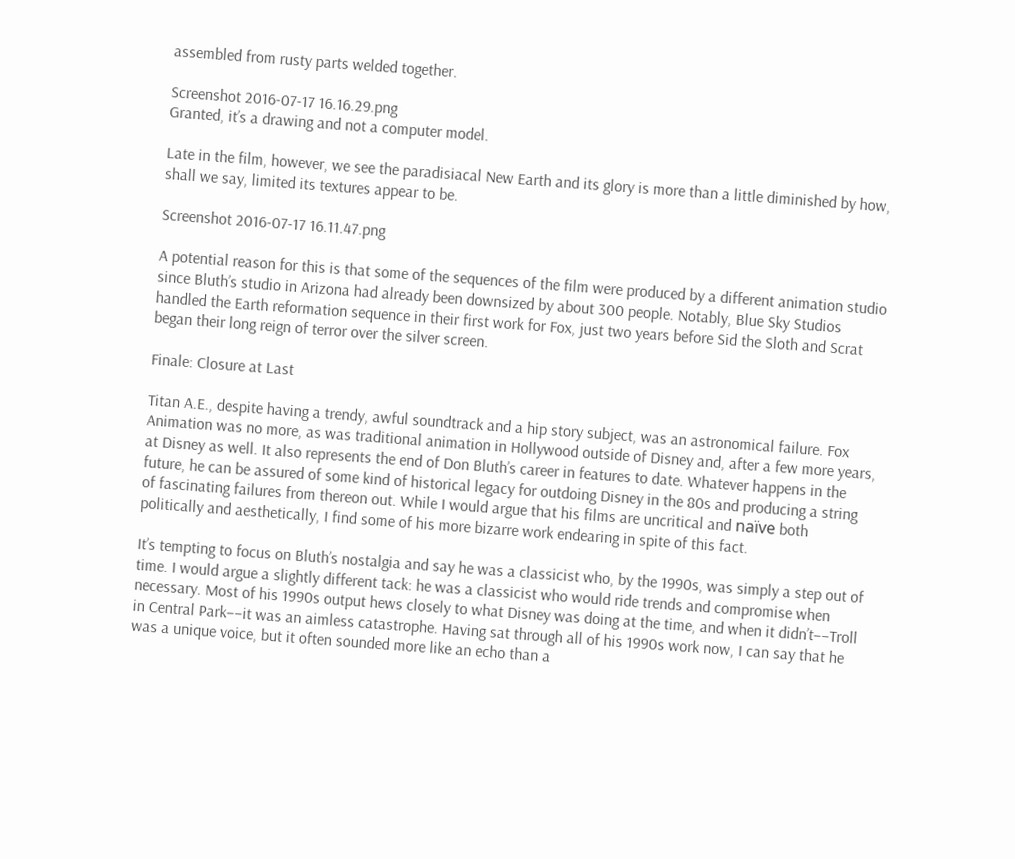assembled from rusty parts welded together.

Screenshot 2016-07-17 16.16.29.png
Granted, it’s a drawing and not a computer model.

Late in the film, however, we see the paradisiacal New Earth and its glory is more than a little diminished by how, shall we say, limited its textures appear to be.

Screenshot 2016-07-17 16.11.47.png

A potential reason for this is that some of the sequences of the film were produced by a different animation studio since Bluth’s studio in Arizona had already been downsized by about 300 people. Notably, Blue Sky Studios handled the Earth reformation sequence in their first work for Fox, just two years before Sid the Sloth and Scrat began their long reign of terror over the silver screen.

Finale: Closure at Last

Titan A.E., despite having a trendy, awful soundtrack and a hip story subject, was an astronomical failure. Fox Animation was no more, as was traditional animation in Hollywood outside of Disney and, after a few more years, at Disney as well. It also represents the end of Don Bluth’s career in features to date. Whatever happens in the future, he can be assured of some kind of historical legacy for outdoing Disney in the 80s and producing a string of fascinating failures from thereon out. While I would argue that his films are uncritical and naïve both politically and aesthetically, I find some of his more bizarre work endearing in spite of this fact.

It’s tempting to focus on Bluth’s nostalgia and say he was a classicist who, by the 1990s, was simply a step out of time. I would argue a slightly different tack: he was a classicist who would ride trends and compromise when necessary. Most of his 1990s output hews closely to what Disney was doing at the time, and when it didn’t––Troll in Central Park––it was an aimless catastrophe. Having sat through all of his 1990s work now, I can say that he was a unique voice, but it often sounded more like an echo than a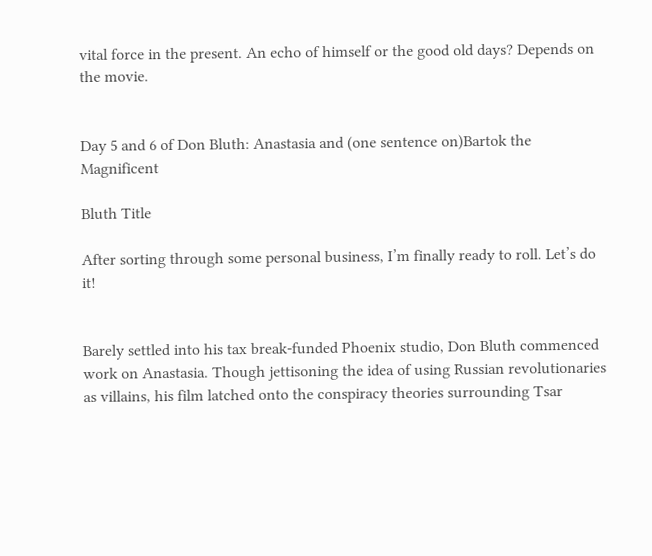vital force in the present. An echo of himself or the good old days? Depends on the movie.


Day 5 and 6 of Don Bluth: Anastasia and (one sentence on)Bartok the Magnificent

Bluth Title

After sorting through some personal business, I’m finally ready to roll. Let’s do it!


Barely settled into his tax break-funded Phoenix studio, Don Bluth commenced work on Anastasia. Though jettisoning the idea of using Russian revolutionaries as villains, his film latched onto the conspiracy theories surrounding Tsar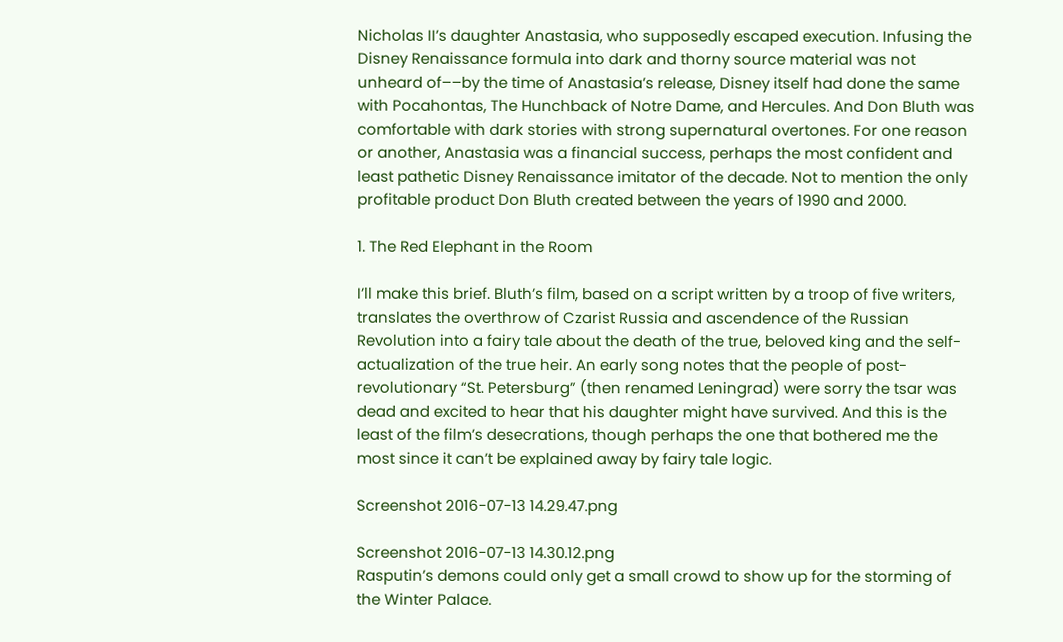Nicholas II’s daughter Anastasia, who supposedly escaped execution. Infusing the Disney Renaissance formula into dark and thorny source material was not unheard of––by the time of Anastasia’s release, Disney itself had done the same with Pocahontas, The Hunchback of Notre Dame, and Hercules. And Don Bluth was comfortable with dark stories with strong supernatural overtones. For one reason or another, Anastasia was a financial success, perhaps the most confident and least pathetic Disney Renaissance imitator of the decade. Not to mention the only profitable product Don Bluth created between the years of 1990 and 2000.

1. The Red Elephant in the Room

I’ll make this brief. Bluth’s film, based on a script written by a troop of five writers, translates the overthrow of Czarist Russia and ascendence of the Russian Revolution into a fairy tale about the death of the true, beloved king and the self-actualization of the true heir. An early song notes that the people of post-revolutionary “St. Petersburg” (then renamed Leningrad) were sorry the tsar was dead and excited to hear that his daughter might have survived. And this is the least of the film’s desecrations, though perhaps the one that bothered me the most since it can’t be explained away by fairy tale logic.

Screenshot 2016-07-13 14.29.47.png

Screenshot 2016-07-13 14.30.12.png
Rasputin’s demons could only get a small crowd to show up for the storming of the Winter Palace.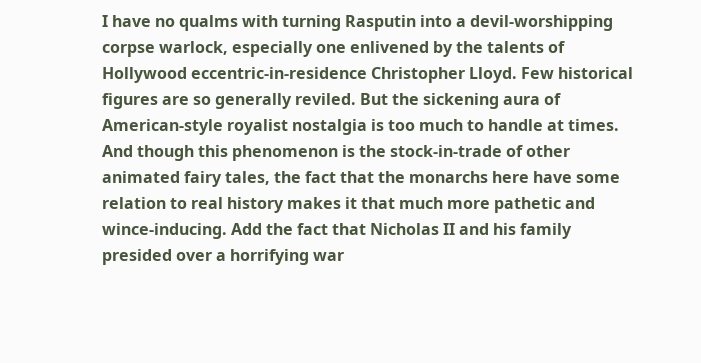I have no qualms with turning Rasputin into a devil-worshipping corpse warlock, especially one enlivened by the talents of Hollywood eccentric-in-residence Christopher Lloyd. Few historical figures are so generally reviled. But the sickening aura of American-style royalist nostalgia is too much to handle at times. And though this phenomenon is the stock-in-trade of other animated fairy tales, the fact that the monarchs here have some relation to real history makes it that much more pathetic and wince-inducing. Add the fact that Nicholas II and his family presided over a horrifying war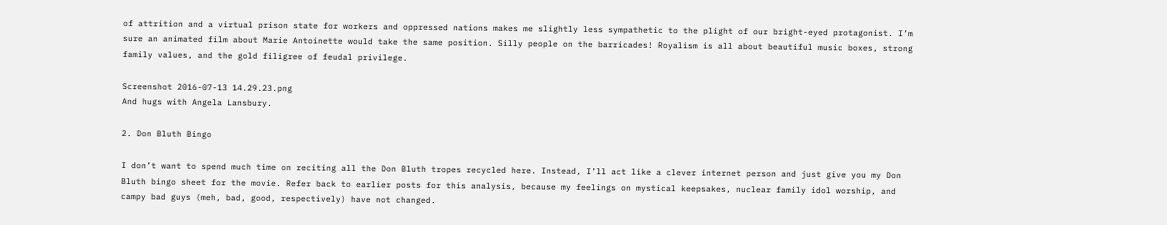of attrition and a virtual prison state for workers and oppressed nations makes me slightly less sympathetic to the plight of our bright-eyed protagonist. I’m sure an animated film about Marie Antoinette would take the same position. Silly people on the barricades! Royalism is all about beautiful music boxes, strong family values, and the gold filigree of feudal privilege.

Screenshot 2016-07-13 14.29.23.png
And hugs with Angela Lansbury.

2. Don Bluth Bingo

I don’t want to spend much time on reciting all the Don Bluth tropes recycled here. Instead, I’ll act like a clever internet person and just give you my Don Bluth bingo sheet for the movie. Refer back to earlier posts for this analysis, because my feelings on mystical keepsakes, nuclear family idol worship, and  campy bad guys (meh, bad, good, respectively) have not changed.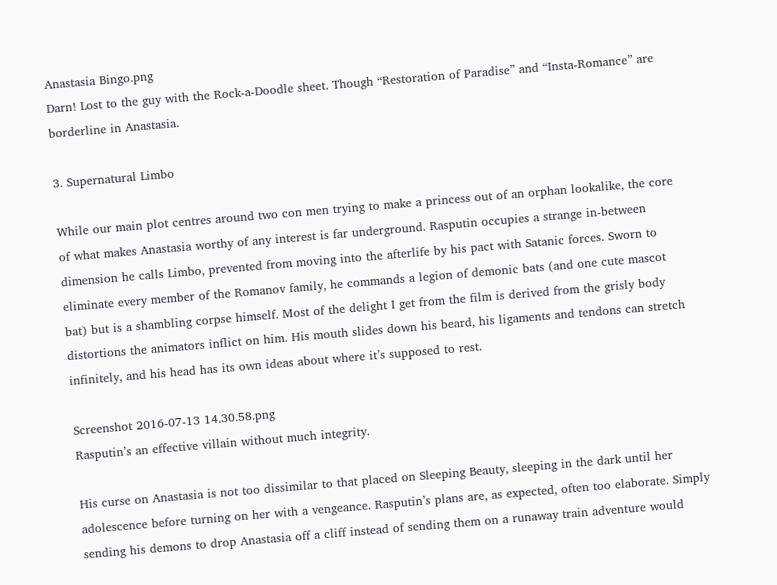Anastasia Bingo.png
Darn! Lost to the guy with the Rock-a-Doodle sheet. Though “Restoration of Paradise” and “Insta-Romance” are borderline in Anastasia.

3. Supernatural Limbo

While our main plot centres around two con men trying to make a princess out of an orphan lookalike, the core of what makes Anastasia worthy of any interest is far underground. Rasputin occupies a strange in-between dimension he calls Limbo, prevented from moving into the afterlife by his pact with Satanic forces. Sworn to eliminate every member of the Romanov family, he commands a legion of demonic bats (and one cute mascot bat) but is a shambling corpse himself. Most of the delight I get from the film is derived from the grisly body distortions the animators inflict on him. His mouth slides down his beard, his ligaments and tendons can stretch infinitely, and his head has its own ideas about where it’s supposed to rest.

Screenshot 2016-07-13 14.30.58.png
Rasputin’s an effective villain without much integrity.

His curse on Anastasia is not too dissimilar to that placed on Sleeping Beauty, sleeping in the dark until her adolescence before turning on her with a vengeance. Rasputin’s plans are, as expected, often too elaborate. Simply sending his demons to drop Anastasia off a cliff instead of sending them on a runaway train adventure would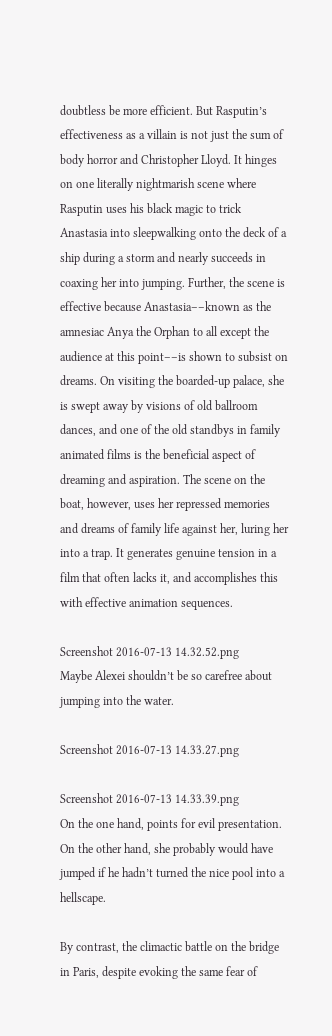doubtless be more efficient. But Rasputin’s effectiveness as a villain is not just the sum of body horror and Christopher Lloyd. It hinges on one literally nightmarish scene where Rasputin uses his black magic to trick Anastasia into sleepwalking onto the deck of a ship during a storm and nearly succeeds in coaxing her into jumping. Further, the scene is effective because Anastasia––known as the amnesiac Anya the Orphan to all except the audience at this point––is shown to subsist on dreams. On visiting the boarded-up palace, she is swept away by visions of old ballroom dances, and one of the old standbys in family animated films is the beneficial aspect of dreaming and aspiration. The scene on the boat, however, uses her repressed memories and dreams of family life against her, luring her into a trap. It generates genuine tension in a film that often lacks it, and accomplishes this with effective animation sequences.

Screenshot 2016-07-13 14.32.52.png
Maybe Alexei shouldn’t be so carefree about jumping into the water.

Screenshot 2016-07-13 14.33.27.png

Screenshot 2016-07-13 14.33.39.png
On the one hand, points for evil presentation. On the other hand, she probably would have jumped if he hadn’t turned the nice pool into a hellscape.

By contrast, the climactic battle on the bridge in Paris, despite evoking the same fear of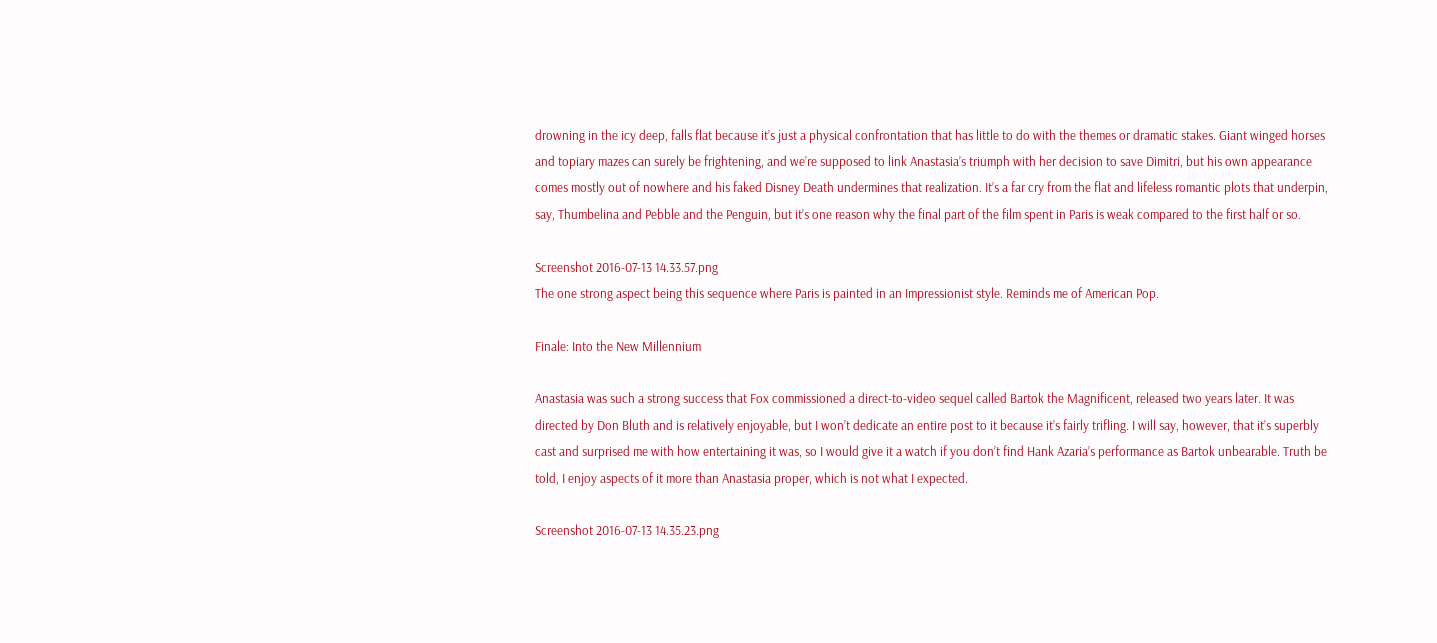drowning in the icy deep, falls flat because it’s just a physical confrontation that has little to do with the themes or dramatic stakes. Giant winged horses and topiary mazes can surely be frightening, and we’re supposed to link Anastasia’s triumph with her decision to save Dimitri, but his own appearance comes mostly out of nowhere and his faked Disney Death undermines that realization. It’s a far cry from the flat and lifeless romantic plots that underpin, say, Thumbelina and Pebble and the Penguin, but it’s one reason why the final part of the film spent in Paris is weak compared to the first half or so.

Screenshot 2016-07-13 14.33.57.png
The one strong aspect being this sequence where Paris is painted in an Impressionist style. Reminds me of American Pop.

Finale: Into the New Millennium

Anastasia was such a strong success that Fox commissioned a direct-to-video sequel called Bartok the Magnificent, released two years later. It was directed by Don Bluth and is relatively enjoyable, but I won’t dedicate an entire post to it because it’s fairly trifling. I will say, however, that it’s superbly cast and surprised me with how entertaining it was, so I would give it a watch if you don’t find Hank Azaria’s performance as Bartok unbearable. Truth be told, I enjoy aspects of it more than Anastasia proper, which is not what I expected.

Screenshot 2016-07-13 14.35.23.png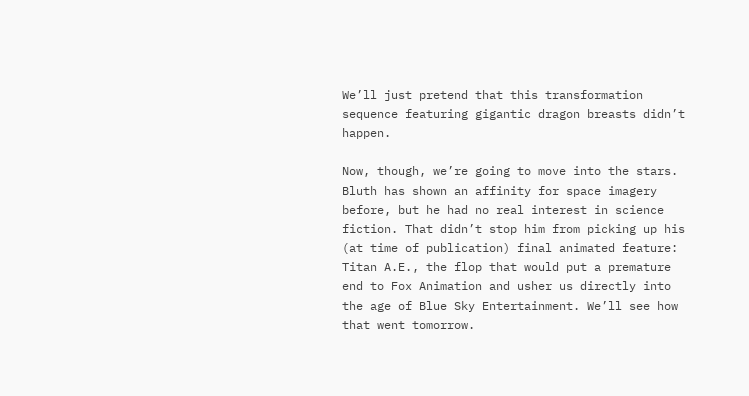We’ll just pretend that this transformation sequence featuring gigantic dragon breasts didn’t happen.

Now, though, we’re going to move into the stars. Bluth has shown an affinity for space imagery before, but he had no real interest in science fiction. That didn’t stop him from picking up his (at time of publication) final animated feature:  Titan A.E., the flop that would put a premature end to Fox Animation and usher us directly into the age of Blue Sky Entertainment. We’ll see how that went tomorrow.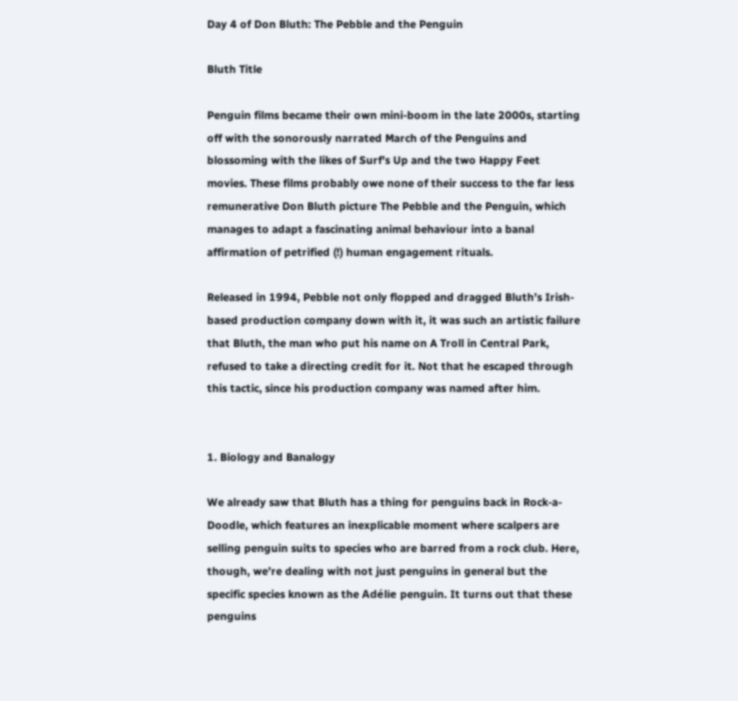Day 4 of Don Bluth: The Pebble and the Penguin

Bluth Title

Penguin films became their own mini-boom in the late 2000s, starting off with the sonorously narrated March of the Penguins and blossoming with the likes of Surf’s Up and the two Happy Feet movies. These films probably owe none of their success to the far less remunerative Don Bluth picture The Pebble and the Penguin, which manages to adapt a fascinating animal behaviour into a banal affirmation of petrified (!) human engagement rituals.

Released in 1994, Pebble not only flopped and dragged Bluth’s Irish-based production company down with it, it was such an artistic failure that Bluth, the man who put his name on A Troll in Central Park, refused to take a directing credit for it. Not that he escaped through this tactic, since his production company was named after him.


1. Biology and Banalogy

We already saw that Bluth has a thing for penguins back in Rock-a-Doodle, which features an inexplicable moment where scalpers are selling penguin suits to species who are barred from a rock club. Here, though, we’re dealing with not just penguins in general but the specific species known as the Adélie penguin. It turns out that these penguins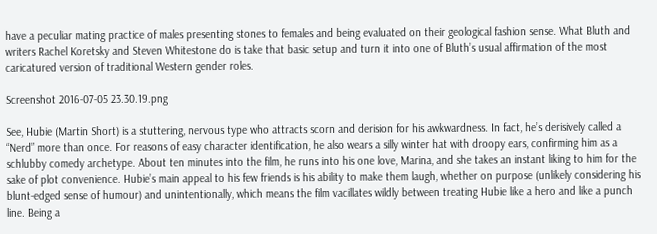have a peculiar mating practice of males presenting stones to females and being evaluated on their geological fashion sense. What Bluth and writers Rachel Koretsky and Steven Whitestone do is take that basic setup and turn it into one of Bluth’s usual affirmation of the most caricatured version of traditional Western gender roles.

Screenshot 2016-07-05 23.30.19.png

See, Hubie (Martin Short) is a stuttering, nervous type who attracts scorn and derision for his awkwardness. In fact, he’s derisively called a “Nerd” more than once. For reasons of easy character identification, he also wears a silly winter hat with droopy ears, confirming him as a schlubby comedy archetype. About ten minutes into the film, he runs into his one love, Marina, and she takes an instant liking to him for the sake of plot convenience. Hubie’s main appeal to his few friends is his ability to make them laugh, whether on purpose (unlikely considering his blunt-edged sense of humour) and unintentionally, which means the film vacillates wildly between treating Hubie like a hero and like a punch line. Being a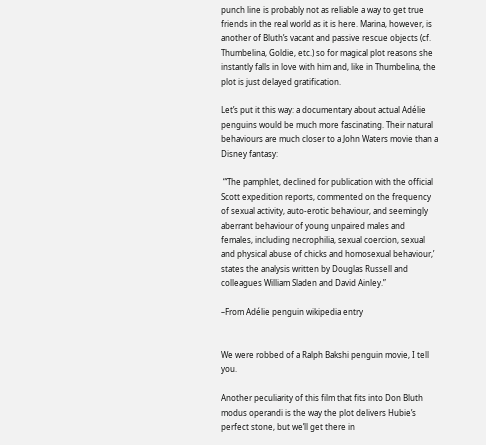punch line is probably not as reliable a way to get true friends in the real world as it is here. Marina, however, is another of Bluth’s vacant and passive rescue objects (cf. Thumbelina, Goldie, etc.) so for magical plot reasons she instantly falls in love with him and, like in Thumbelina, the plot is just delayed gratification.

Let’s put it this way: a documentary about actual Adélie penguins would be much more fascinating. Their natural behaviours are much closer to a John Waters movie than a Disney fantasy:

 “‘The pamphlet, declined for publication with the official Scott expedition reports, commented on the frequency of sexual activity, auto-erotic behaviour, and seemingly aberrant behaviour of young unpaired males and females, including necrophilia, sexual coercion, sexual and physical abuse of chicks and homosexual behaviour,’ states the analysis written by Douglas Russell and colleagues William Sladen and David Ainley.”

–From Adélie penguin wikipedia entry


We were robbed of a Ralph Bakshi penguin movie, I tell you.

Another peculiarity of this film that fits into Don Bluth modus operandi is the way the plot delivers Hubie’s perfect stone, but we’ll get there in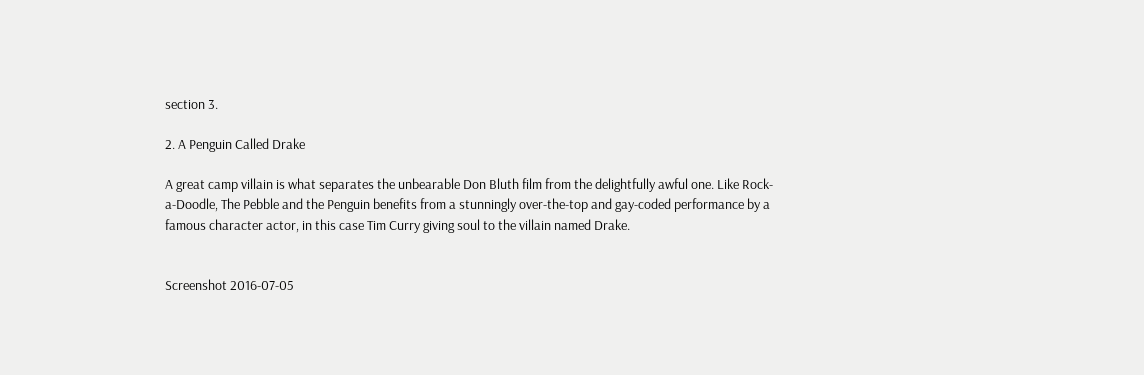section 3.

2. A Penguin Called Drake

A great camp villain is what separates the unbearable Don Bluth film from the delightfully awful one. Like Rock-a-Doodle, The Pebble and the Penguin benefits from a stunningly over-the-top and gay-coded performance by a famous character actor, in this case Tim Curry giving soul to the villain named Drake.


Screenshot 2016-07-05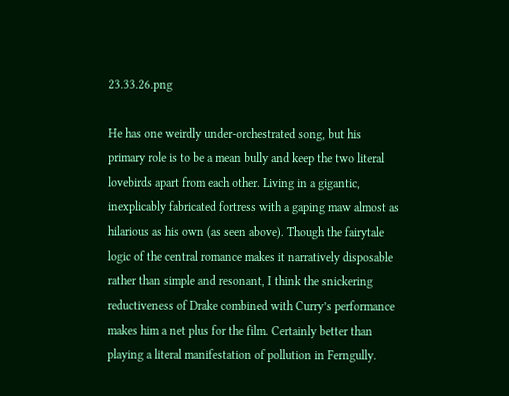23.33.26.png

He has one weirdly under-orchestrated song, but his primary role is to be a mean bully and keep the two literal lovebirds apart from each other. Living in a gigantic, inexplicably fabricated fortress with a gaping maw almost as hilarious as his own (as seen above). Though the fairytale logic of the central romance makes it narratively disposable rather than simple and resonant, I think the snickering reductiveness of Drake combined with Curry’s performance makes him a net plus for the film. Certainly better than playing a literal manifestation of pollution in Ferngully.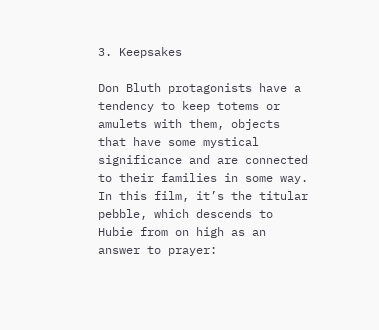3. Keepsakes

Don Bluth protagonists have a tendency to keep totems or amulets with them, objects that have some mystical significance and are connected to their families in some way. In this film, it’s the titular pebble, which descends to Hubie from on high as an answer to prayer: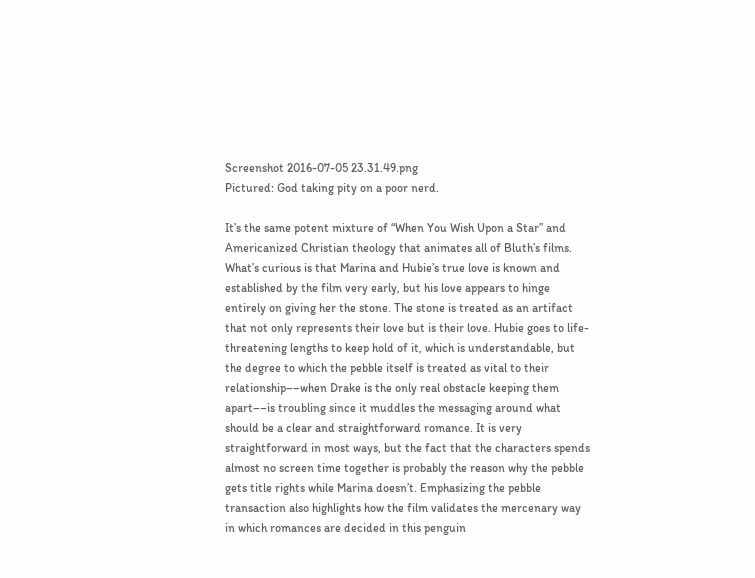Screenshot 2016-07-05 23.31.49.png
Pictured: God taking pity on a poor nerd.

It’s the same potent mixture of “When You Wish Upon a Star” and Americanized Christian theology that animates all of Bluth’s films. What’s curious is that Marina and Hubie’s true love is known and established by the film very early, but his love appears to hinge entirely on giving her the stone. The stone is treated as an artifact that not only represents their love but is their love. Hubie goes to life-threatening lengths to keep hold of it, which is understandable, but the degree to which the pebble itself is treated as vital to their relationship––when Drake is the only real obstacle keeping them apart––is troubling since it muddles the messaging around what should be a clear and straightforward romance. It is very straightforward in most ways, but the fact that the characters spends almost no screen time together is probably the reason why the pebble gets title rights while Marina doesn’t. Emphasizing the pebble transaction also highlights how the film validates the mercenary way in which romances are decided in this penguin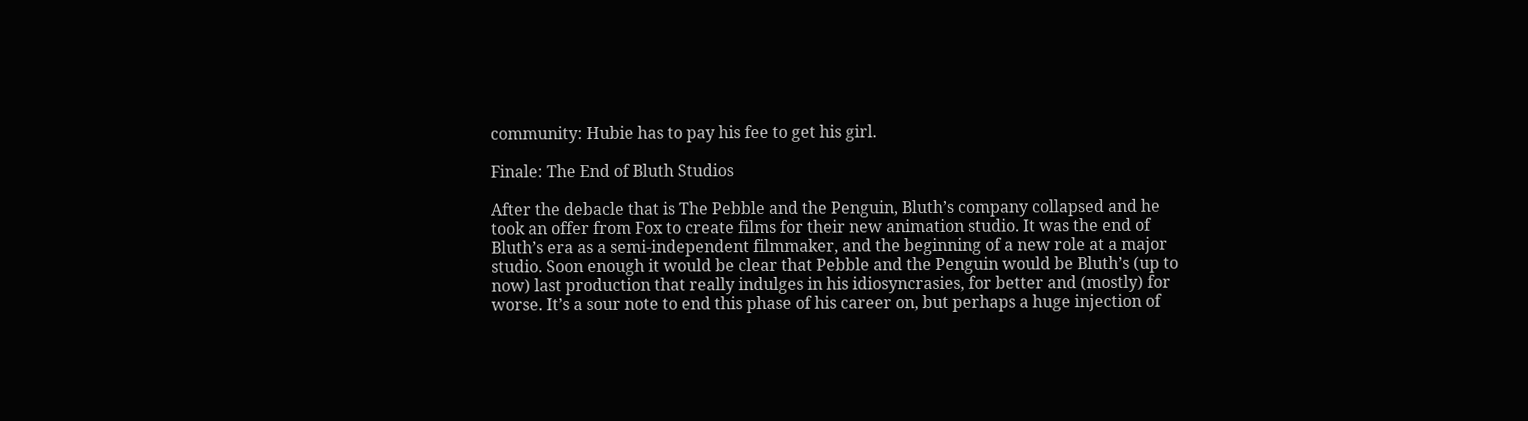community: Hubie has to pay his fee to get his girl.

Finale: The End of Bluth Studios

After the debacle that is The Pebble and the Penguin, Bluth’s company collapsed and he took an offer from Fox to create films for their new animation studio. It was the end of Bluth’s era as a semi-independent filmmaker, and the beginning of a new role at a major studio. Soon enough it would be clear that Pebble and the Penguin would be Bluth’s (up to now) last production that really indulges in his idiosyncrasies, for better and (mostly) for worse. It’s a sour note to end this phase of his career on, but perhaps a huge injection of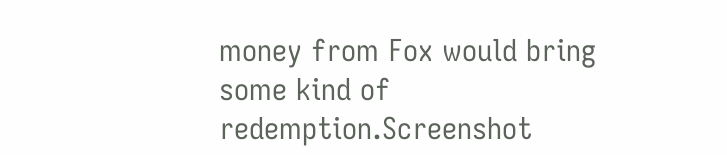money from Fox would bring some kind of redemption.Screenshot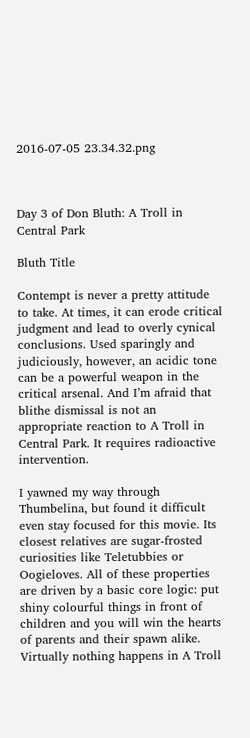2016-07-05 23.34.32.png



Day 3 of Don Bluth: A Troll in Central Park

Bluth Title

Contempt is never a pretty attitude to take. At times, it can erode critical judgment and lead to overly cynical conclusions. Used sparingly and judiciously, however, an acidic tone can be a powerful weapon in the critical arsenal. And I’m afraid that blithe dismissal is not an appropriate reaction to A Troll in Central Park. It requires radioactive intervention.

I yawned my way through Thumbelina, but found it difficult even stay focused for this movie. Its closest relatives are sugar-frosted curiosities like Teletubbies or Oogieloves. All of these properties are driven by a basic core logic: put shiny colourful things in front of children and you will win the hearts of parents and their spawn alike. Virtually nothing happens in A Troll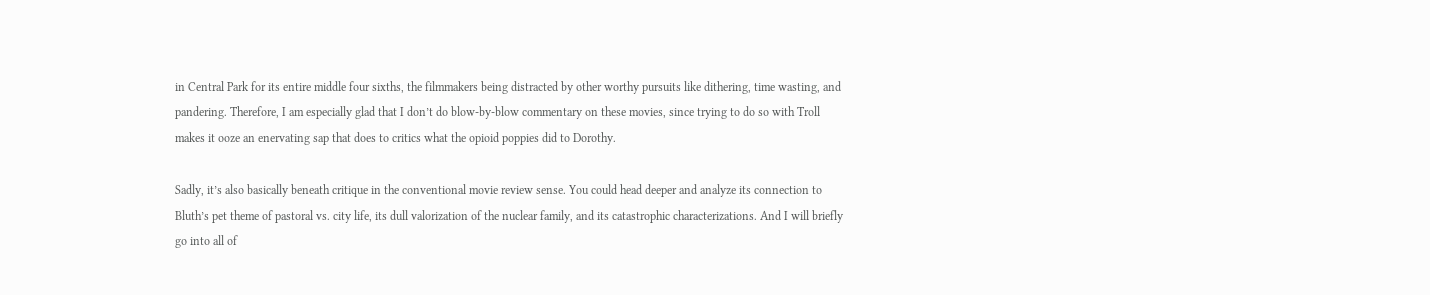in Central Park for its entire middle four sixths, the filmmakers being distracted by other worthy pursuits like dithering, time wasting, and pandering. Therefore, I am especially glad that I don’t do blow-by-blow commentary on these movies, since trying to do so with Troll makes it ooze an enervating sap that does to critics what the opioid poppies did to Dorothy.

Sadly, it’s also basically beneath critique in the conventional movie review sense. You could head deeper and analyze its connection to Bluth’s pet theme of pastoral vs. city life, its dull valorization of the nuclear family, and its catastrophic characterizations. And I will briefly go into all of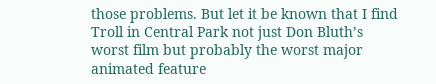those problems. But let it be known that I find Troll in Central Park not just Don Bluth’s worst film but probably the worst major animated feature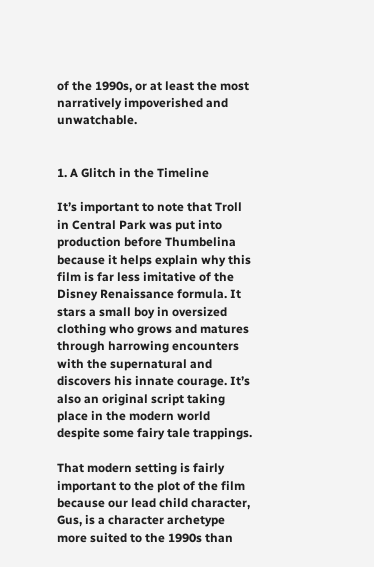of the 1990s, or at least the most narratively impoverished and unwatchable.


1. A Glitch in the Timeline

It’s important to note that Troll in Central Park was put into production before Thumbelina because it helps explain why this film is far less imitative of the Disney Renaissance formula. It stars a small boy in oversized clothing who grows and matures through harrowing encounters with the supernatural and discovers his innate courage. It’s  also an original script taking place in the modern world despite some fairy tale trappings.

That modern setting is fairly important to the plot of the film because our lead child character, Gus, is a character archetype more suited to the 1990s than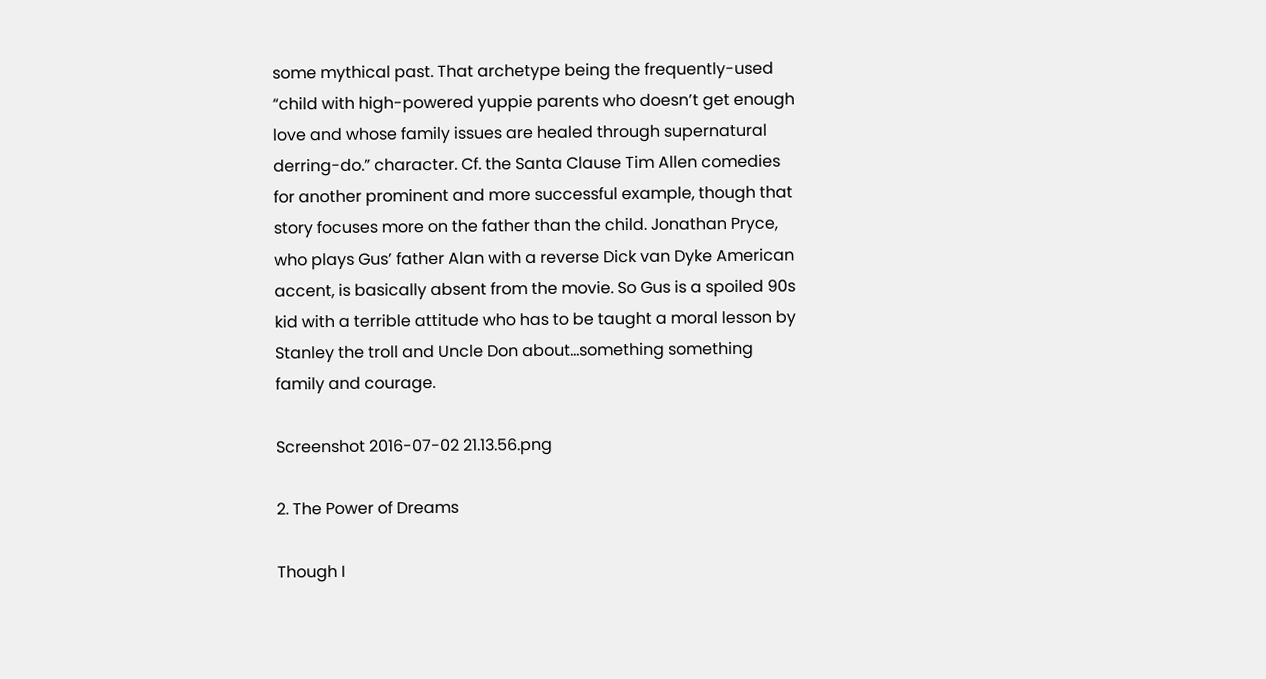some mythical past. That archetype being the frequently-used “child with high-powered yuppie parents who doesn’t get enough love and whose family issues are healed through supernatural derring-do.” character. Cf. the Santa Clause Tim Allen comedies for another prominent and more successful example, though that story focuses more on the father than the child. Jonathan Pryce, who plays Gus’ father Alan with a reverse Dick van Dyke American accent, is basically absent from the movie. So Gus is a spoiled 90s kid with a terrible attitude who has to be taught a moral lesson by Stanley the troll and Uncle Don about…something something family and courage.

Screenshot 2016-07-02 21.13.56.png

2. The Power of Dreams

Though I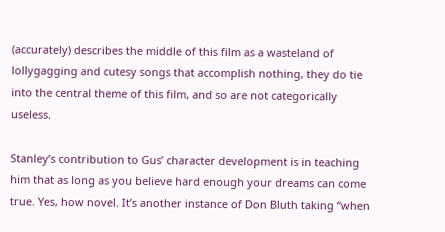(accurately) describes the middle of this film as a wasteland of lollygagging and cutesy songs that accomplish nothing, they do tie into the central theme of this film, and so are not categorically useless.

Stanley’s contribution to Gus’ character development is in teaching him that as long as you believe hard enough your dreams can come true. Yes, how novel. It’s another instance of Don Bluth taking “when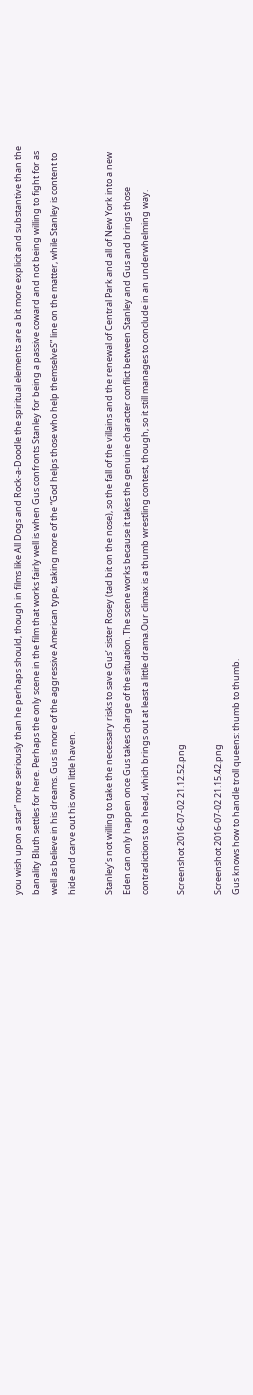you wish upon a star” more seriously than he perhaps should, though in films like All Dogs and Rock-a-Doodle the spiritual elements are a bit more explicit and substantive than the banality Bluth settles for here. Perhaps the only scene in the film that works fairly well is when Gus confronts Stanley for being a passive coward and not being willing to fight for as well as believe in his dreams. Gus is more of the aggressive American type, taking more of the “God helps those who help themselveS” line on the matter, while Stanley is content to hide and carve out his own little haven.

Stanley’s not willing to take the necessary risks to save Gus’ sister Rosey (tad bit on the nose), so the fall of the villains and the renewal of Central Park and all of New York into a new Eden can only happen once Gus takes charge of the situation. The scene works because it takes the genuine character conflict between Stanley and Gus and brings those contradictions to a head, which brings out at least a little drama.Our climax is a thumb wrestling contest, though, so it still manages to conclude in an underwhelming way.

Screenshot 2016-07-02 21.12.52.png

Screenshot 2016-07-02 21.15.42.png
Gus knows how to handle troll queens: thumb to thumb.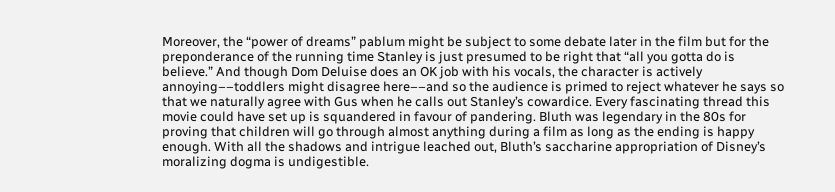Moreover, the “power of dreams” pablum might be subject to some debate later in the film but for the preponderance of the running time Stanley is just presumed to be right that “all you gotta do is believe.” And though Dom Deluise does an OK job with his vocals, the character is actively annoying––toddlers might disagree here––and so the audience is primed to reject whatever he says so that we naturally agree with Gus when he calls out Stanley’s cowardice. Every fascinating thread this movie could have set up is squandered in favour of pandering. Bluth was legendary in the 80s for proving that children will go through almost anything during a film as long as the ending is happy enough. With all the shadows and intrigue leached out, Bluth’s saccharine appropriation of Disney’s moralizing dogma is undigestible.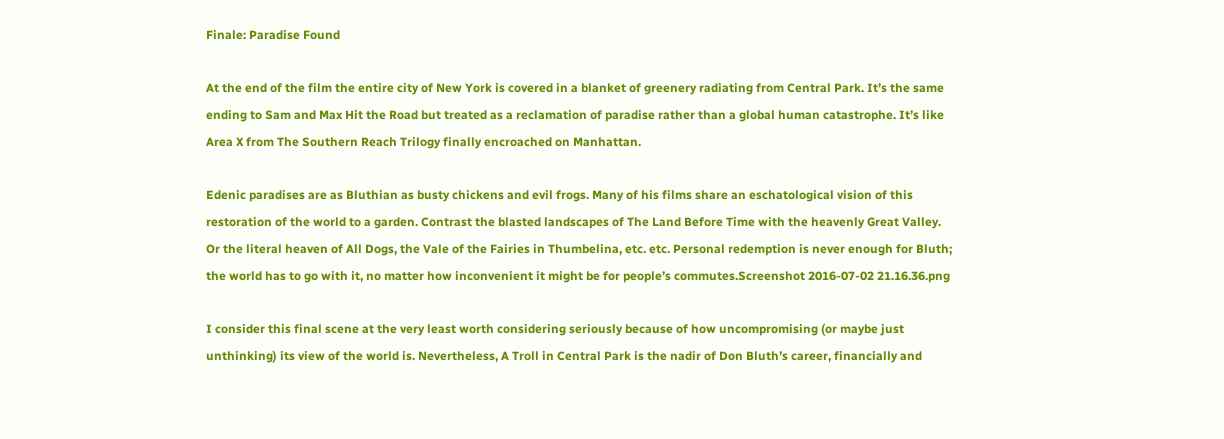Finale: Paradise Found

At the end of the film the entire city of New York is covered in a blanket of greenery radiating from Central Park. It’s the same ending to Sam and Max Hit the Road but treated as a reclamation of paradise rather than a global human catastrophe. It’s like Area X from The Southern Reach Trilogy finally encroached on Manhattan.

Edenic paradises are as Bluthian as busty chickens and evil frogs. Many of his films share an eschatological vision of this restoration of the world to a garden. Contrast the blasted landscapes of The Land Before Time with the heavenly Great Valley. Or the literal heaven of All Dogs, the Vale of the Fairies in Thumbelina, etc. etc. Personal redemption is never enough for Bluth; the world has to go with it, no matter how inconvenient it might be for people’s commutes.Screenshot 2016-07-02 21.16.36.png

I consider this final scene at the very least worth considering seriously because of how uncompromising (or maybe just unthinking) its view of the world is. Nevertheless, A Troll in Central Park is the nadir of Don Bluth’s career, financially and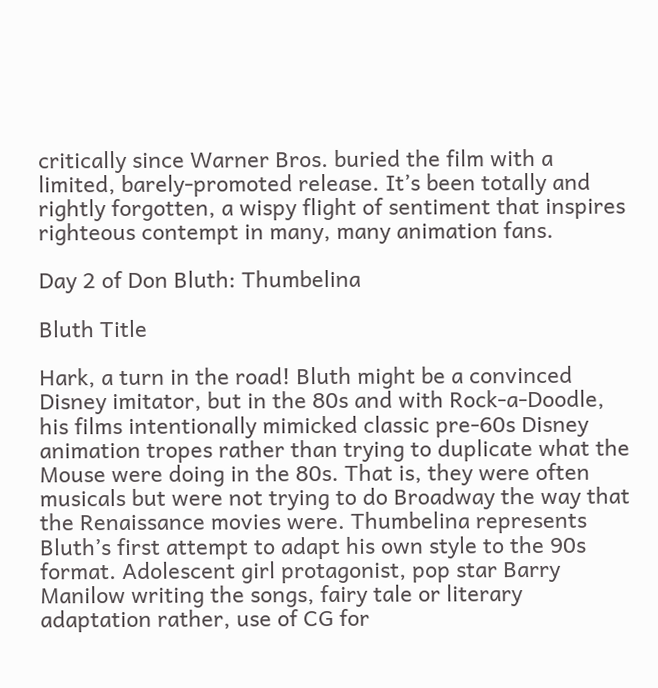critically since Warner Bros. buried the film with a limited, barely-promoted release. It’s been totally and rightly forgotten, a wispy flight of sentiment that inspires righteous contempt in many, many animation fans.

Day 2 of Don Bluth: Thumbelina

Bluth Title

Hark, a turn in the road! Bluth might be a convinced Disney imitator, but in the 80s and with Rock-a-Doodle, his films intentionally mimicked classic pre-60s Disney animation tropes rather than trying to duplicate what the Mouse were doing in the 80s. That is, they were often musicals but were not trying to do Broadway the way that the Renaissance movies were. Thumbelina represents Bluth’s first attempt to adapt his own style to the 90s format. Adolescent girl protagonist, pop star Barry Manilow writing the songs, fairy tale or literary adaptation rather, use of CG for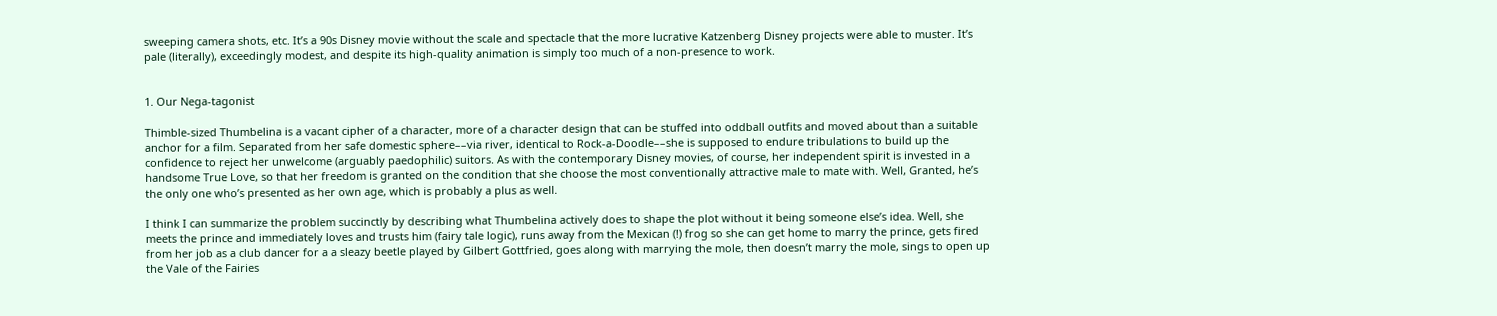sweeping camera shots, etc. It’s a 90s Disney movie without the scale and spectacle that the more lucrative Katzenberg Disney projects were able to muster. It’s pale (literally), exceedingly modest, and despite its high-quality animation is simply too much of a non-presence to work.


1. Our Nega-tagonist

Thimble-sized Thumbelina is a vacant cipher of a character, more of a character design that can be stuffed into oddball outfits and moved about than a suitable anchor for a film. Separated from her safe domestic sphere––via river, identical to Rock-a-Doodle––she is supposed to endure tribulations to build up the confidence to reject her unwelcome (arguably paedophilic) suitors. As with the contemporary Disney movies, of course, her independent spirit is invested in a handsome True Love, so that her freedom is granted on the condition that she choose the most conventionally attractive male to mate with. Well, Granted, he’s the only one who’s presented as her own age, which is probably a plus as well.

I think I can summarize the problem succinctly by describing what Thumbelina actively does to shape the plot without it being someone else’s idea. Well, she meets the prince and immediately loves and trusts him (fairy tale logic), runs away from the Mexican (!) frog so she can get home to marry the prince, gets fired from her job as a club dancer for a a sleazy beetle played by Gilbert Gottfried, goes along with marrying the mole, then doesn’t marry the mole, sings to open up the Vale of the Fairies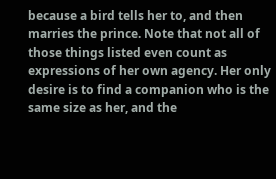because a bird tells her to, and then marries the prince. Note that not all of those things listed even count as expressions of her own agency. Her only desire is to find a companion who is the same size as her, and the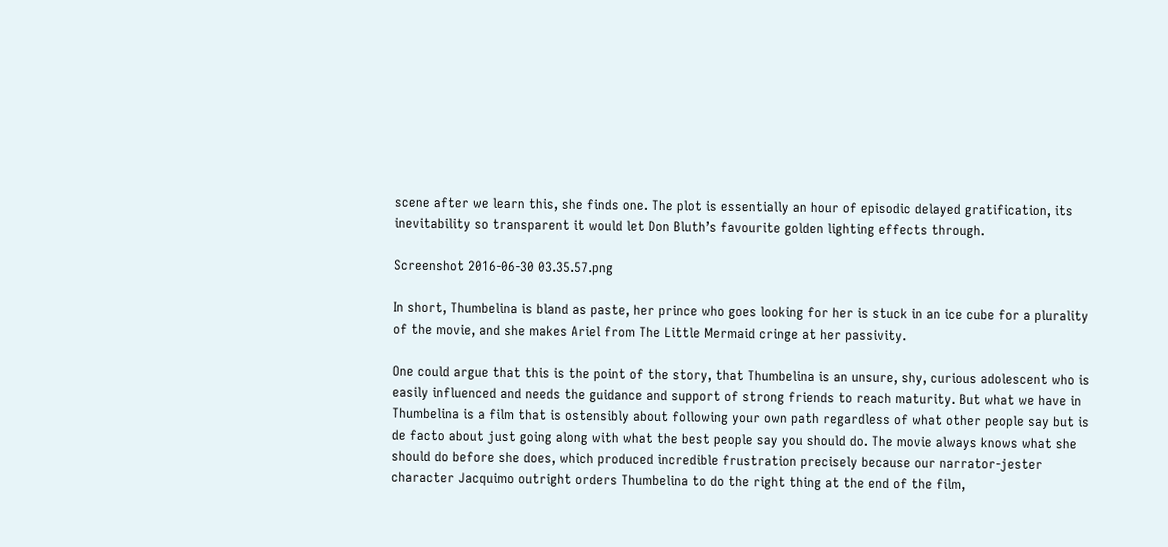scene after we learn this, she finds one. The plot is essentially an hour of episodic delayed gratification, its inevitability so transparent it would let Don Bluth’s favourite golden lighting effects through.

Screenshot 2016-06-30 03.35.57.png

In short, Thumbelina is bland as paste, her prince who goes looking for her is stuck in an ice cube for a plurality of the movie, and she makes Ariel from The Little Mermaid cringe at her passivity.

One could argue that this is the point of the story, that Thumbelina is an unsure, shy, curious adolescent who is easily influenced and needs the guidance and support of strong friends to reach maturity. But what we have in Thumbelina is a film that is ostensibly about following your own path regardless of what other people say but is de facto about just going along with what the best people say you should do. The movie always knows what she should do before she does, which produced incredible frustration precisely because our narrator-jester character Jacquimo outright orders Thumbelina to do the right thing at the end of the film,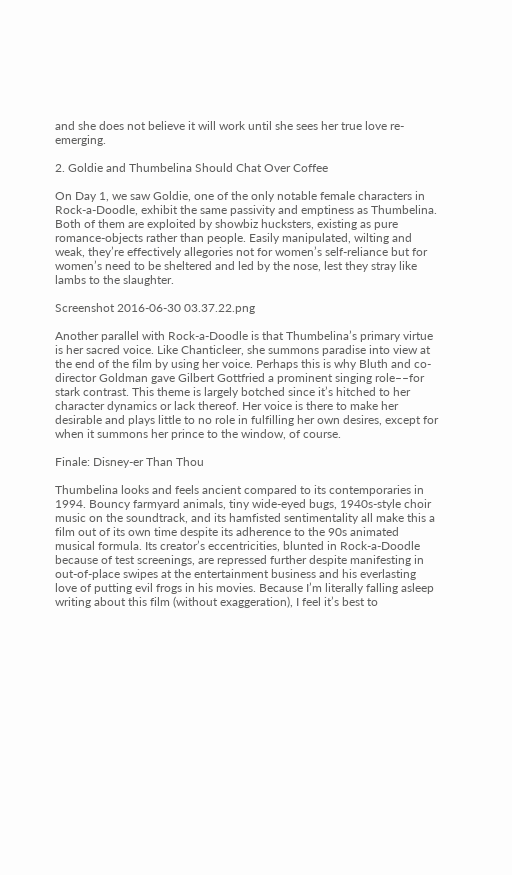and she does not believe it will work until she sees her true love re-emerging.

2. Goldie and Thumbelina Should Chat Over Coffee

On Day 1, we saw Goldie, one of the only notable female characters in Rock-a-Doodle, exhibit the same passivity and emptiness as Thumbelina. Both of them are exploited by showbiz hucksters, existing as pure romance-objects rather than people. Easily manipulated, wilting and weak, they’re effectively allegories not for women’s self-reliance but for women’s need to be sheltered and led by the nose, lest they stray like lambs to the slaughter.

Screenshot 2016-06-30 03.37.22.png

Another parallel with Rock-a-Doodle is that Thumbelina’s primary virtue is her sacred voice. Like Chanticleer, she summons paradise into view at the end of the film by using her voice. Perhaps this is why Bluth and co-director Goldman gave Gilbert Gottfried a prominent singing role––for stark contrast. This theme is largely botched since it’s hitched to her character dynamics or lack thereof. Her voice is there to make her desirable and plays little to no role in fulfilling her own desires, except for when it summons her prince to the window, of course.

Finale: Disney-er Than Thou

Thumbelina looks and feels ancient compared to its contemporaries in 1994. Bouncy farmyard animals, tiny wide-eyed bugs, 1940s-style choir music on the soundtrack, and its hamfisted sentimentality all make this a film out of its own time despite its adherence to the 90s animated musical formula. Its creator’s eccentricities, blunted in Rock-a-Doodle because of test screenings, are repressed further despite manifesting in out-of-place swipes at the entertainment business and his everlasting love of putting evil frogs in his movies. Because I’m literally falling asleep writing about this film (without exaggeration), I feel it’s best to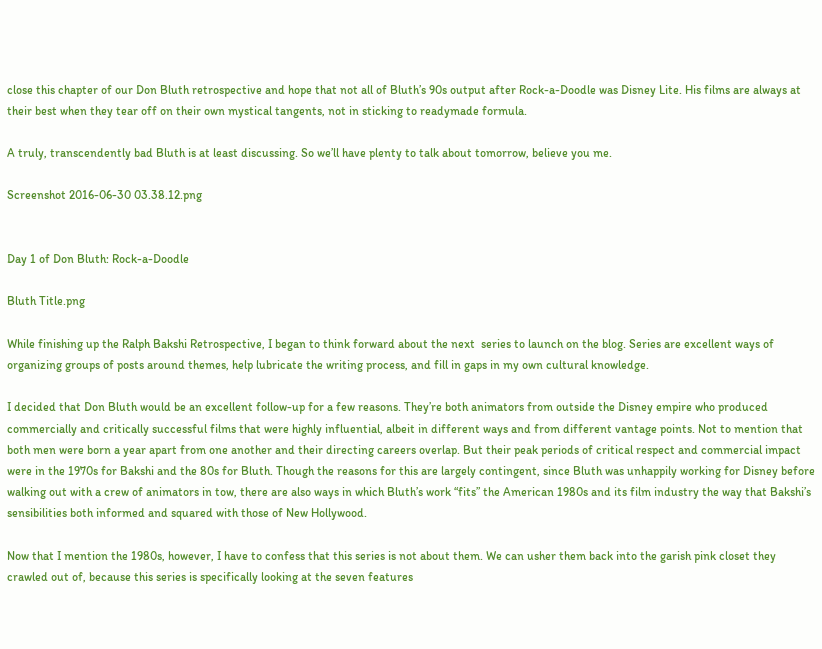close this chapter of our Don Bluth retrospective and hope that not all of Bluth’s 90s output after Rock-a-Doodle was Disney Lite. His films are always at their best when they tear off on their own mystical tangents, not in sticking to readymade formula.

A truly, transcendently bad Bluth is at least discussing. So we’ll have plenty to talk about tomorrow, believe you me.

Screenshot 2016-06-30 03.38.12.png


Day 1 of Don Bluth: Rock-a-Doodle

Bluth Title.png

While finishing up the Ralph Bakshi Retrospective, I began to think forward about the next  series to launch on the blog. Series are excellent ways of organizing groups of posts around themes, help lubricate the writing process, and fill in gaps in my own cultural knowledge.

I decided that Don Bluth would be an excellent follow-up for a few reasons. They’re both animators from outside the Disney empire who produced commercially and critically successful films that were highly influential, albeit in different ways and from different vantage points. Not to mention that both men were born a year apart from one another and their directing careers overlap. But their peak periods of critical respect and commercial impact were in the 1970s for Bakshi and the 80s for Bluth. Though the reasons for this are largely contingent, since Bluth was unhappily working for Disney before walking out with a crew of animators in tow, there are also ways in which Bluth’s work “fits” the American 1980s and its film industry the way that Bakshi’s sensibilities both informed and squared with those of New Hollywood.

Now that I mention the 1980s, however, I have to confess that this series is not about them. We can usher them back into the garish pink closet they crawled out of, because this series is specifically looking at the seven features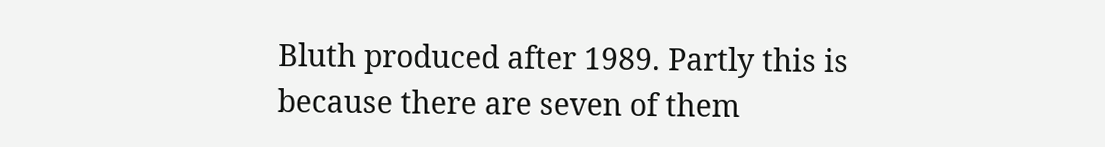Bluth produced after 1989. Partly this is because there are seven of them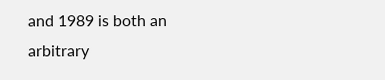and 1989 is both an arbitrary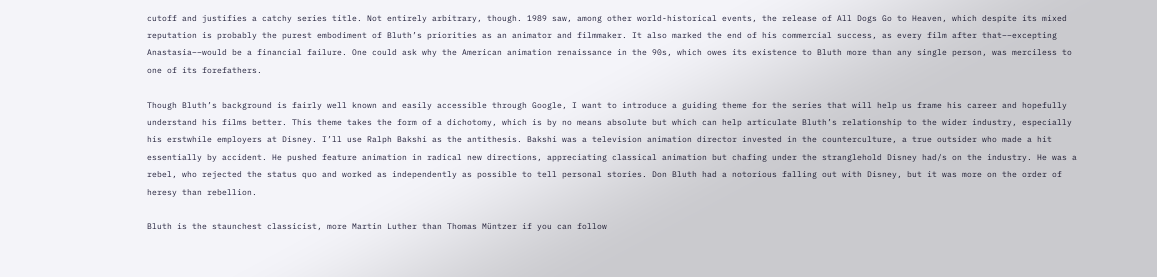cutoff and justifies a catchy series title. Not entirely arbitrary, though. 1989 saw, among other world-historical events, the release of All Dogs Go to Heaven, which despite its mixed reputation is probably the purest embodiment of Bluth’s priorities as an animator and filmmaker. It also marked the end of his commercial success, as every film after that––excepting Anastasia––would be a financial failure. One could ask why the American animation renaissance in the 90s, which owes its existence to Bluth more than any single person, was merciless to one of its forefathers.

Though Bluth’s background is fairly well known and easily accessible through Google, I want to introduce a guiding theme for the series that will help us frame his career and hopefully understand his films better. This theme takes the form of a dichotomy, which is by no means absolute but which can help articulate Bluth’s relationship to the wider industry, especially his erstwhile employers at Disney. I’ll use Ralph Bakshi as the antithesis. Bakshi was a television animation director invested in the counterculture, a true outsider who made a hit essentially by accident. He pushed feature animation in radical new directions, appreciating classical animation but chafing under the stranglehold Disney had/s on the industry. He was a rebel, who rejected the status quo and worked as independently as possible to tell personal stories. Don Bluth had a notorious falling out with Disney, but it was more on the order of heresy than rebellion.

Bluth is the staunchest classicist, more Martin Luther than Thomas Müntzer if you can follow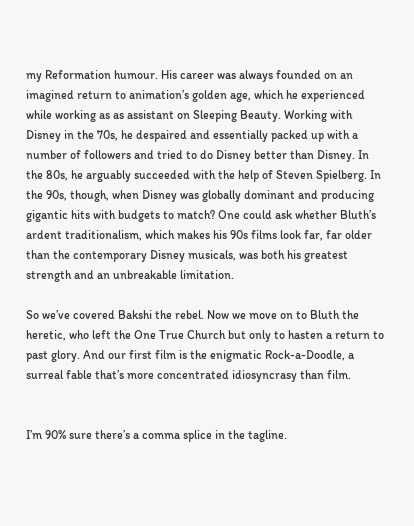my Reformation humour. His career was always founded on an imagined return to animation’s golden age, which he experienced while working as as assistant on Sleeping Beauty. Working with Disney in the 70s, he despaired and essentially packed up with a number of followers and tried to do Disney better than Disney. In the 80s, he arguably succeeded with the help of Steven Spielberg. In the 90s, though, when Disney was globally dominant and producing gigantic hits with budgets to match? One could ask whether Bluth’s ardent traditionalism, which makes his 90s films look far, far older than the contemporary Disney musicals, was both his greatest strength and an unbreakable limitation.

So we’ve covered Bakshi the rebel. Now we move on to Bluth the heretic, who left the One True Church but only to hasten a return to past glory. And our first film is the enigmatic Rock-a-Doodle, a surreal fable that’s more concentrated idiosyncrasy than film.


I’m 90% sure there’s a comma splice in the tagline.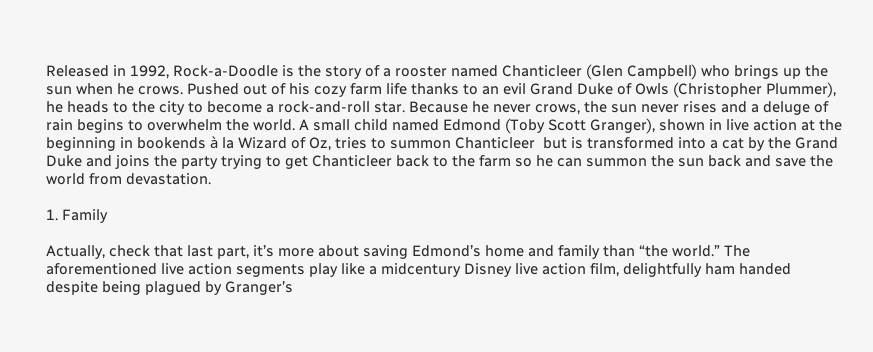Released in 1992, Rock-a-Doodle is the story of a rooster named Chanticleer (Glen Campbell) who brings up the sun when he crows. Pushed out of his cozy farm life thanks to an evil Grand Duke of Owls (Christopher Plummer), he heads to the city to become a rock-and-roll star. Because he never crows, the sun never rises and a deluge of rain begins to overwhelm the world. A small child named Edmond (Toby Scott Granger), shown in live action at the beginning in bookends à la Wizard of Oz, tries to summon Chanticleer  but is transformed into a cat by the Grand Duke and joins the party trying to get Chanticleer back to the farm so he can summon the sun back and save the world from devastation.

1. Family

Actually, check that last part, it’s more about saving Edmond’s home and family than “the world.” The aforementioned live action segments play like a midcentury Disney live action film, delightfully ham handed despite being plagued by Granger’s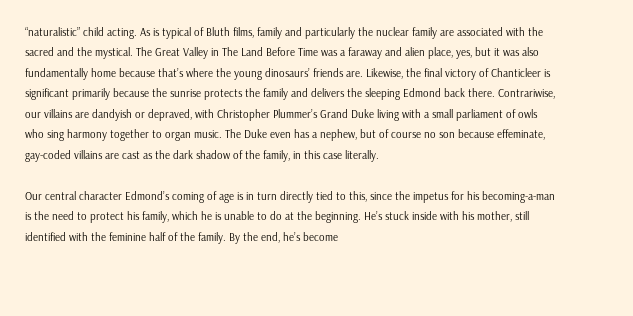“naturalistic” child acting. As is typical of Bluth films, family and particularly the nuclear family are associated with the sacred and the mystical. The Great Valley in The Land Before Time was a faraway and alien place, yes, but it was also fundamentally home because that’s where the young dinosaurs’ friends are. Likewise, the final victory of Chanticleer is significant primarily because the sunrise protects the family and delivers the sleeping Edmond back there. Contrariwise, our villains are dandyish or depraved, with Christopher Plummer’s Grand Duke living with a small parliament of owls who sing harmony together to organ music. The Duke even has a nephew, but of course no son because effeminate, gay-coded villains are cast as the dark shadow of the family, in this case literally.

Our central character Edmond’s coming of age is in turn directly tied to this, since the impetus for his becoming-a-man is the need to protect his family, which he is unable to do at the beginning. He’s stuck inside with his mother, still identified with the feminine half of the family. By the end, he’s become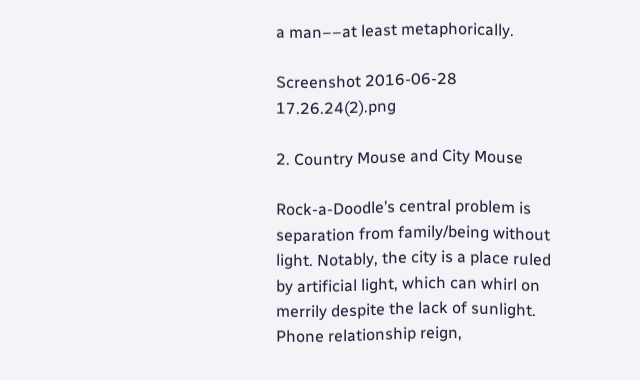a man––at least metaphorically.

Screenshot 2016-06-28 17.26.24(2).png

2. Country Mouse and City Mouse

Rock-a-Doodle’s central problem is separation from family/being without light. Notably, the city is a place ruled by artificial light, which can whirl on merrily despite the lack of sunlight. Phone relationship reign,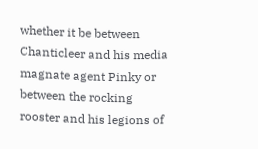whether it be between Chanticleer and his media magnate agent Pinky or between the rocking rooster and his legions of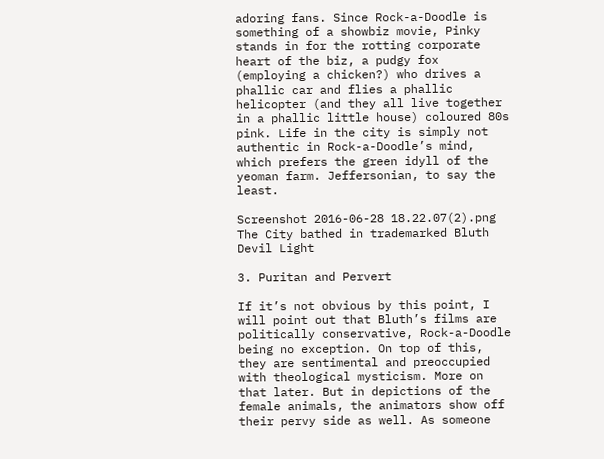adoring fans. Since Rock-a-Doodle is something of a showbiz movie, Pinky stands in for the rotting corporate heart of the biz, a pudgy fox (employing a chicken?) who drives a phallic car and flies a phallic helicopter (and they all live together in a phallic little house) coloured 80s pink. Life in the city is simply not authentic in Rock-a-Doodle’s mind, which prefers the green idyll of the yeoman farm. Jeffersonian, to say the least.

Screenshot 2016-06-28 18.22.07(2).png
The City bathed in trademarked Bluth Devil Light

3. Puritan and Pervert

If it’s not obvious by this point, I will point out that Bluth’s films are politically conservative, Rock-a-Doodle being no exception. On top of this, they are sentimental and preoccupied with theological mysticism. More on that later. But in depictions of the female animals, the animators show off their pervy side as well. As someone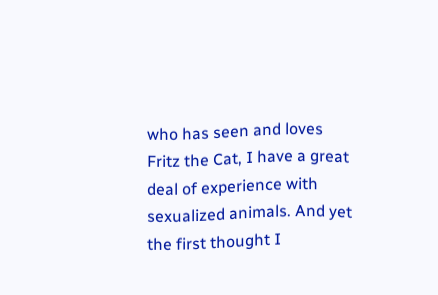who has seen and loves Fritz the Cat, I have a great deal of experience with sexualized animals. And yet the first thought I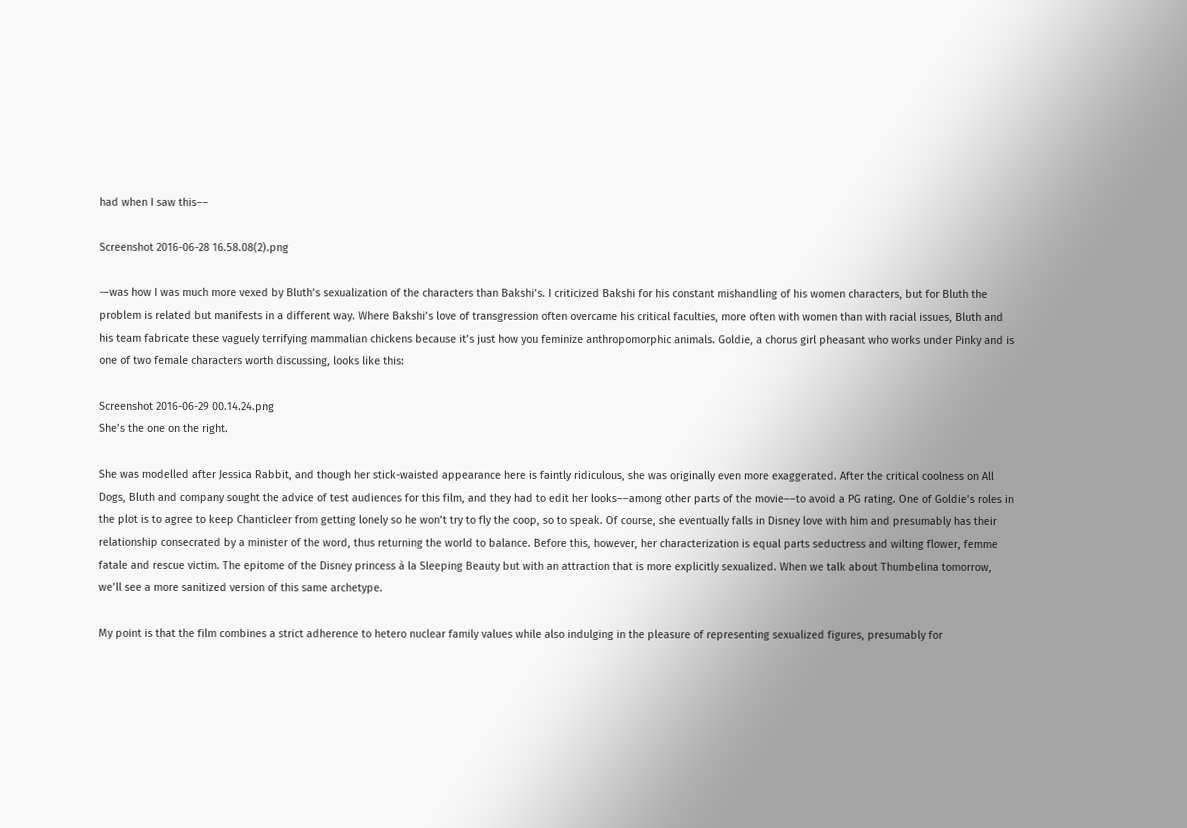had when I saw this––

Screenshot 2016-06-28 16.58.08(2).png

-–was how I was much more vexed by Bluth’s sexualization of the characters than Bakshi’s. I criticized Bakshi for his constant mishandling of his women characters, but for Bluth the problem is related but manifests in a different way. Where Bakshi’s love of transgression often overcame his critical faculties, more often with women than with racial issues, Bluth and his team fabricate these vaguely terrifying mammalian chickens because it’s just how you feminize anthropomorphic animals. Goldie, a chorus girl pheasant who works under Pinky and is one of two female characters worth discussing, looks like this:

Screenshot 2016-06-29 00.14.24.png
She’s the one on the right.

She was modelled after Jessica Rabbit, and though her stick-waisted appearance here is faintly ridiculous, she was originally even more exaggerated. After the critical coolness on All Dogs, Bluth and company sought the advice of test audiences for this film, and they had to edit her looks––among other parts of the movie––to avoid a PG rating. One of Goldie’s roles in the plot is to agree to keep Chanticleer from getting lonely so he won’t try to fly the coop, so to speak. Of course, she eventually falls in Disney love with him and presumably has their relationship consecrated by a minister of the word, thus returning the world to balance. Before this, however, her characterization is equal parts seductress and wilting flower, femme fatale and rescue victim. The epitome of the Disney princess à la Sleeping Beauty but with an attraction that is more explicitly sexualized. When we talk about Thumbelina tomorrow, we’ll see a more sanitized version of this same archetype.

My point is that the film combines a strict adherence to hetero nuclear family values while also indulging in the pleasure of representing sexualized figures, presumably for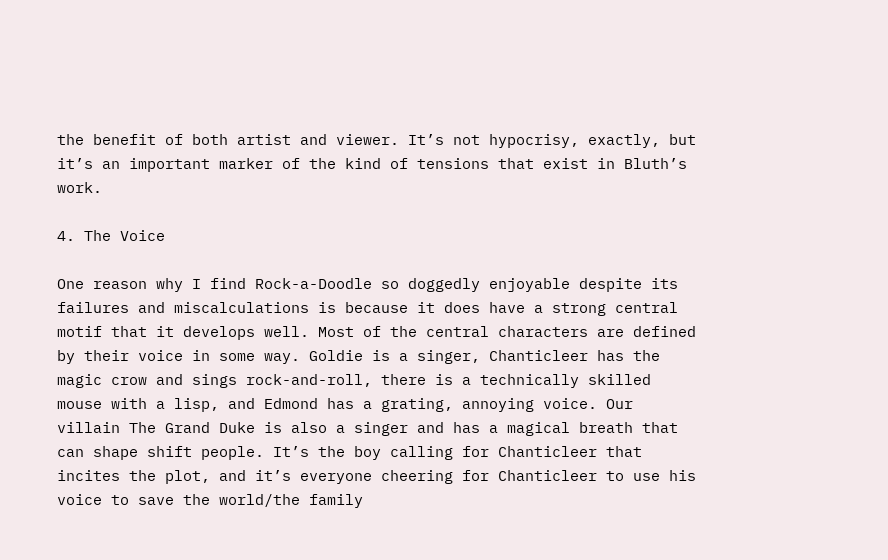the benefit of both artist and viewer. It’s not hypocrisy, exactly, but it’s an important marker of the kind of tensions that exist in Bluth’s work.

4. The Voice

One reason why I find Rock-a-Doodle so doggedly enjoyable despite its failures and miscalculations is because it does have a strong central motif that it develops well. Most of the central characters are defined by their voice in some way. Goldie is a singer, Chanticleer has the magic crow and sings rock-and-roll, there is a technically skilled mouse with a lisp, and Edmond has a grating, annoying voice. Our villain The Grand Duke is also a singer and has a magical breath that can shape shift people. It’s the boy calling for Chanticleer that incites the plot, and it’s everyone cheering for Chanticleer to use his voice to save the world/the family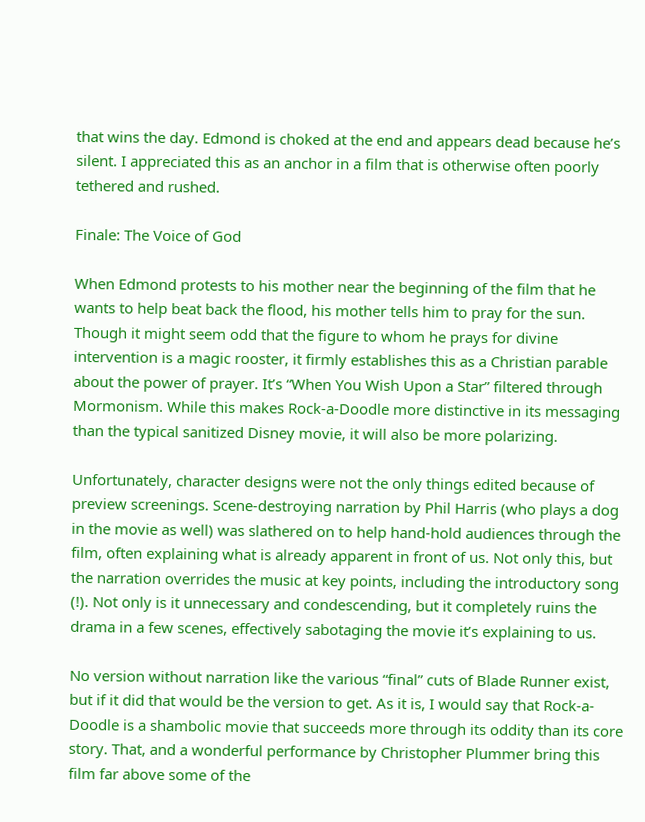that wins the day. Edmond is choked at the end and appears dead because he’s silent. I appreciated this as an anchor in a film that is otherwise often poorly tethered and rushed.

Finale: The Voice of God

When Edmond protests to his mother near the beginning of the film that he wants to help beat back the flood, his mother tells him to pray for the sun. Though it might seem odd that the figure to whom he prays for divine intervention is a magic rooster, it firmly establishes this as a Christian parable about the power of prayer. It’s “When You Wish Upon a Star” filtered through Mormonism. While this makes Rock-a-Doodle more distinctive in its messaging than the typical sanitized Disney movie, it will also be more polarizing.

Unfortunately, character designs were not the only things edited because of preview screenings. Scene-destroying narration by Phil Harris (who plays a dog in the movie as well) was slathered on to help hand-hold audiences through the film, often explaining what is already apparent in front of us. Not only this, but the narration overrides the music at key points, including the introductory song (!). Not only is it unnecessary and condescending, but it completely ruins the drama in a few scenes, effectively sabotaging the movie it’s explaining to us.

No version without narration like the various “final” cuts of Blade Runner exist, but if it did that would be the version to get. As it is, I would say that Rock-a-Doodle is a shambolic movie that succeeds more through its oddity than its core story. That, and a wonderful performance by Christopher Plummer bring this film far above some of the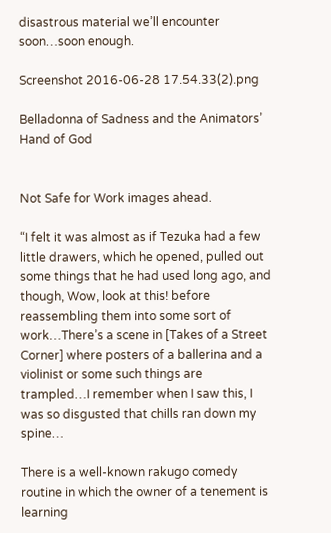disastrous material we’ll encounter soon…soon enough.

Screenshot 2016-06-28 17.54.33(2).png

Belladonna of Sadness and the Animators’ Hand of God


Not Safe for Work images ahead.

“I felt it was almost as if Tezuka had a few little drawers, which he opened, pulled out some things that he had used long ago, and though, Wow, look at this! before reassembling them into some sort of work…There’s a scene in [Takes of a Street Corner] where posters of a ballerina and a violinist or some such things are trampled…I remember when I saw this, I was so disgusted that chills ran down my spine…

There is a well-known rakugo comedy routine in which the owner of a tenement is learning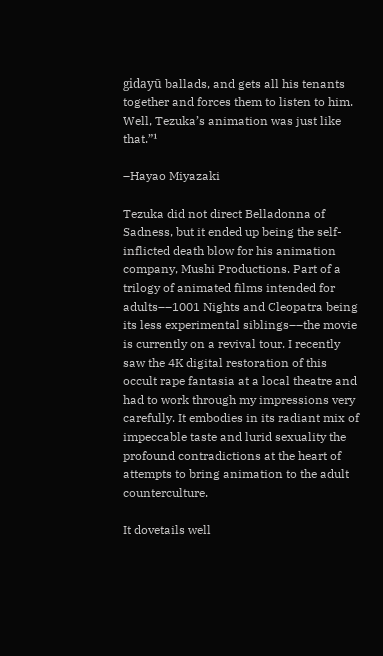gidayū ballads, and gets all his tenants together and forces them to listen to him. Well, Tezuka’s animation was just like that.”¹

–Hayao Miyazaki

Tezuka did not direct Belladonna of Sadness, but it ended up being the self-inflicted death blow for his animation company, Mushi Productions. Part of a trilogy of animated films intended for adults––1001 Nights and Cleopatra being its less experimental siblings––the movie is currently on a revival tour. I recently saw the 4K digital restoration of this occult rape fantasia at a local theatre and had to work through my impressions very carefully. It embodies in its radiant mix of impeccable taste and lurid sexuality the profound contradictions at the heart of attempts to bring animation to the adult counterculture.

It dovetails well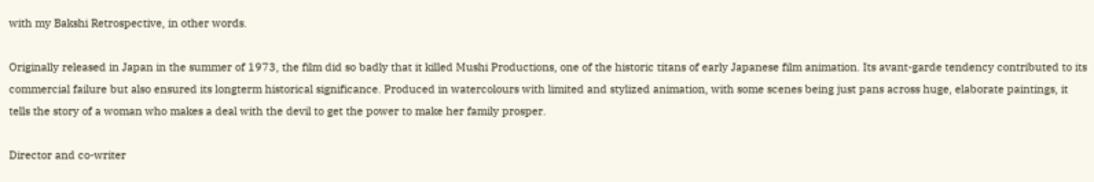with my Bakshi Retrospective, in other words.

Originally released in Japan in the summer of 1973, the film did so badly that it killed Mushi Productions, one of the historic titans of early Japanese film animation. Its avant-garde tendency contributed to its commercial failure but also ensured its longterm historical significance. Produced in watercolours with limited and stylized animation, with some scenes being just pans across huge, elaborate paintings, it tells the story of a woman who makes a deal with the devil to get the power to make her family prosper.

Director and co-writer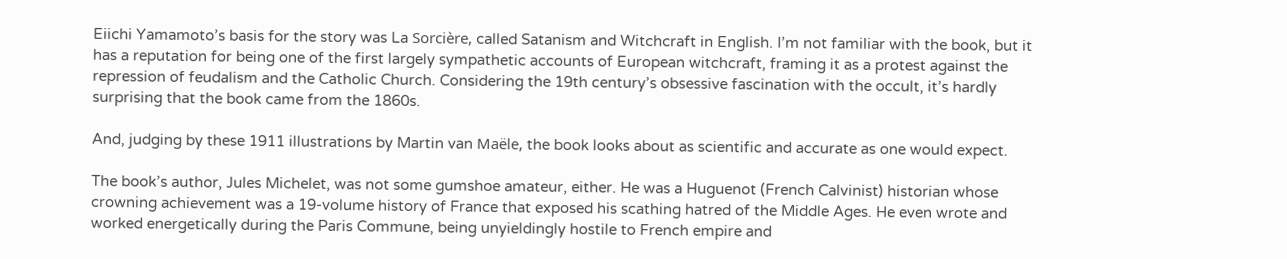Eiichi Yamamoto’s basis for the story was La Sorcière, called Satanism and Witchcraft in English. I’m not familiar with the book, but it has a reputation for being one of the first largely sympathetic accounts of European witchcraft, framing it as a protest against the repression of feudalism and the Catholic Church. Considering the 19th century’s obsessive fascination with the occult, it’s hardly surprising that the book came from the 1860s.

And, judging by these 1911 illustrations by Martin van Maële, the book looks about as scientific and accurate as one would expect.

The book’s author, Jules Michelet, was not some gumshoe amateur, either. He was a Huguenot (French Calvinist) historian whose crowning achievement was a 19-volume history of France that exposed his scathing hatred of the Middle Ages. He even wrote and worked energetically during the Paris Commune, being unyieldingly hostile to French empire and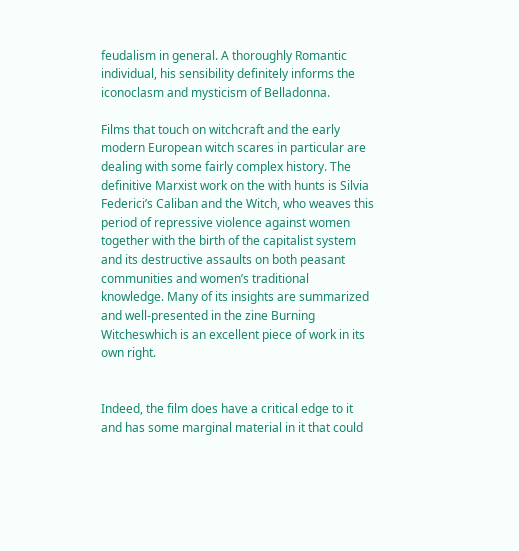feudalism in general. A thoroughly Romantic individual, his sensibility definitely informs the iconoclasm and mysticism of Belladonna.

Films that touch on witchcraft and the early modern European witch scares in particular are dealing with some fairly complex history. The definitive Marxist work on the with hunts is Silvia Federici’s Caliban and the Witch, who weaves this period of repressive violence against women together with the birth of the capitalist system and its destructive assaults on both peasant communities and women’s traditional knowledge. Many of its insights are summarized and well-presented in the zine Burning Witcheswhich is an excellent piece of work in its own right.


Indeed, the film does have a critical edge to it and has some marginal material in it that could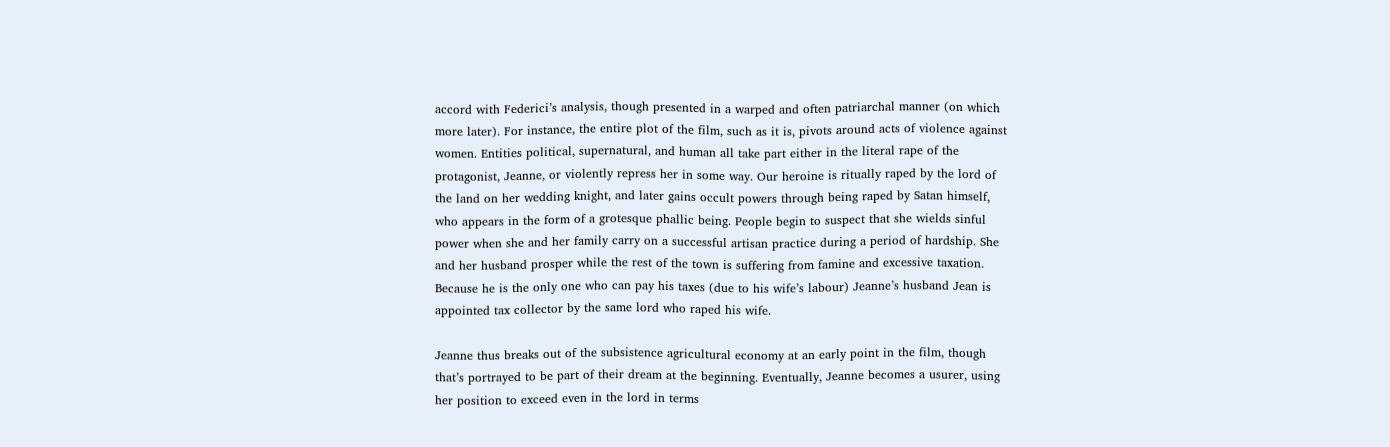accord with Federici’s analysis, though presented in a warped and often patriarchal manner (on which more later). For instance, the entire plot of the film, such as it is, pivots around acts of violence against women. Entities political, supernatural, and human all take part either in the literal rape of the protagonist, Jeanne, or violently repress her in some way. Our heroine is ritually raped by the lord of the land on her wedding knight, and later gains occult powers through being raped by Satan himself, who appears in the form of a grotesque phallic being. People begin to suspect that she wields sinful power when she and her family carry on a successful artisan practice during a period of hardship. She and her husband prosper while the rest of the town is suffering from famine and excessive taxation. Because he is the only one who can pay his taxes (due to his wife’s labour) Jeanne’s husband Jean is appointed tax collector by the same lord who raped his wife.

Jeanne thus breaks out of the subsistence agricultural economy at an early point in the film, though that’s portrayed to be part of their dream at the beginning. Eventually, Jeanne becomes a usurer, using her position to exceed even in the lord in terms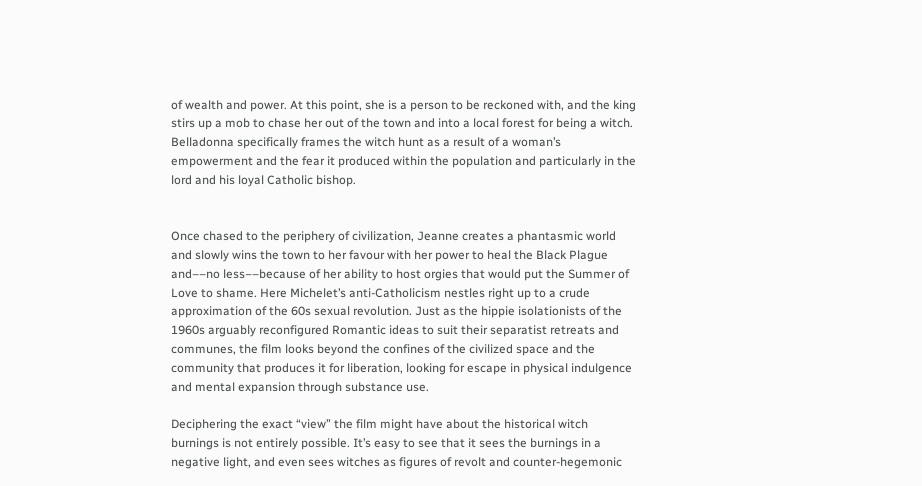of wealth and power. At this point, she is a person to be reckoned with, and the king stirs up a mob to chase her out of the town and into a local forest for being a witch. Belladonna specifically frames the witch hunt as a result of a woman’s empowerment and the fear it produced within the population and particularly in the lord and his loyal Catholic bishop.


Once chased to the periphery of civilization, Jeanne creates a phantasmic world and slowly wins the town to her favour with her power to heal the Black Plague and––no less––because of her ability to host orgies that would put the Summer of Love to shame. Here Michelet’s anti-Catholicism nestles right up to a crude approximation of the 60s sexual revolution. Just as the hippie isolationists of the 1960s arguably reconfigured Romantic ideas to suit their separatist retreats and communes, the film looks beyond the confines of the civilized space and the community that produces it for liberation, looking for escape in physical indulgence and mental expansion through substance use.

Deciphering the exact “view” the film might have about the historical witch burnings is not entirely possible. It’s easy to see that it sees the burnings in a negative light, and even sees witches as figures of revolt and counter-hegemonic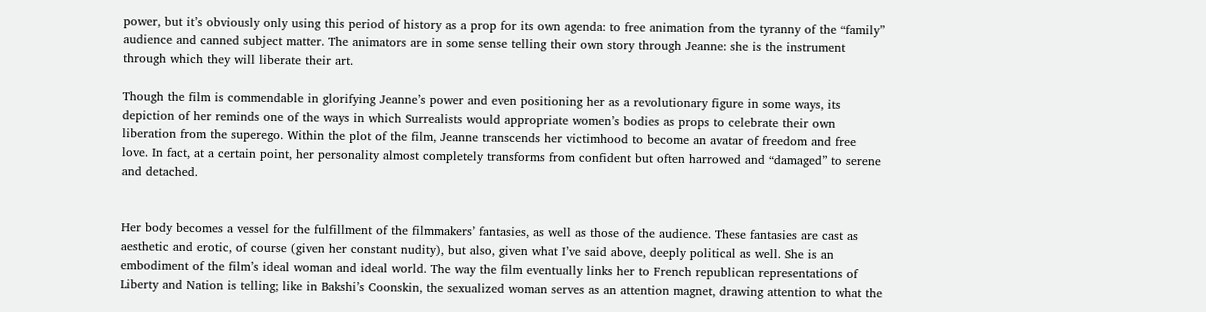power, but it’s obviously only using this period of history as a prop for its own agenda: to free animation from the tyranny of the “family” audience and canned subject matter. The animators are in some sense telling their own story through Jeanne: she is the instrument through which they will liberate their art.

Though the film is commendable in glorifying Jeanne’s power and even positioning her as a revolutionary figure in some ways, its depiction of her reminds one of the ways in which Surrealists would appropriate women’s bodies as props to celebrate their own liberation from the superego. Within the plot of the film, Jeanne transcends her victimhood to become an avatar of freedom and free love. In fact, at a certain point, her personality almost completely transforms from confident but often harrowed and “damaged” to serene and detached.


Her body becomes a vessel for the fulfillment of the filmmakers’ fantasies, as well as those of the audience. These fantasies are cast as aesthetic and erotic, of course (given her constant nudity), but also, given what I’ve said above, deeply political as well. She is an embodiment of the film’s ideal woman and ideal world. The way the film eventually links her to French republican representations of Liberty and Nation is telling; like in Bakshi’s Coonskin, the sexualized woman serves as an attention magnet, drawing attention to what the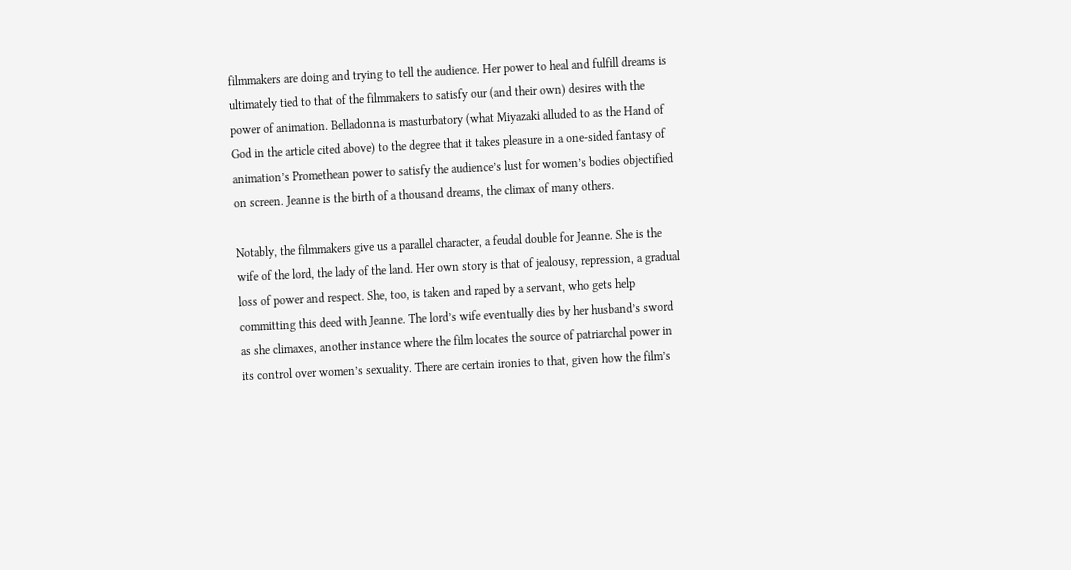filmmakers are doing and trying to tell the audience. Her power to heal and fulfill dreams is ultimately tied to that of the filmmakers to satisfy our (and their own) desires with the power of animation. Belladonna is masturbatory (what Miyazaki alluded to as the Hand of God in the article cited above) to the degree that it takes pleasure in a one-sided fantasy of animation’s Promethean power to satisfy the audience’s lust for women’s bodies objectified on screen. Jeanne is the birth of a thousand dreams, the climax of many others.

Notably, the filmmakers give us a parallel character, a feudal double for Jeanne. She is the wife of the lord, the lady of the land. Her own story is that of jealousy, repression, a gradual loss of power and respect. She, too, is taken and raped by a servant, who gets help committing this deed with Jeanne. The lord’s wife eventually dies by her husband’s sword as she climaxes, another instance where the film locates the source of patriarchal power in its control over women’s sexuality. There are certain ironies to that, given how the film’s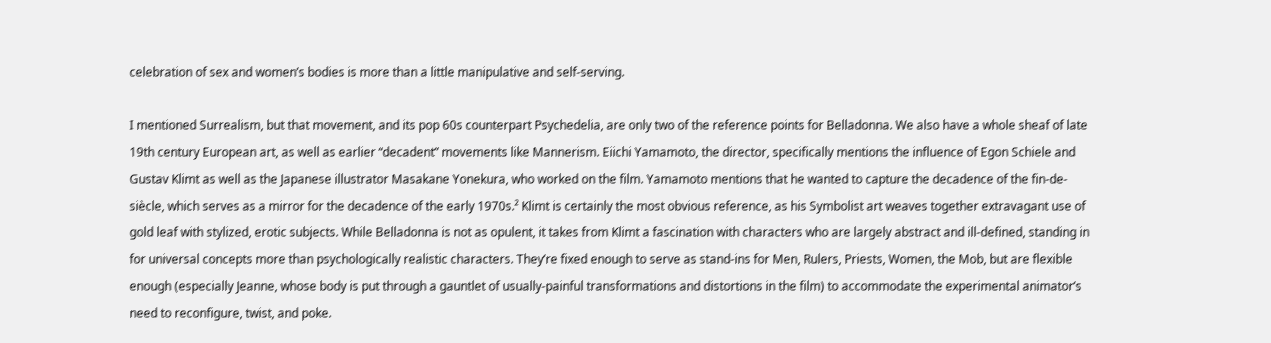celebration of sex and women’s bodies is more than a little manipulative and self-serving.

I mentioned Surrealism, but that movement, and its pop 60s counterpart Psychedelia, are only two of the reference points for Belladonna. We also have a whole sheaf of late 19th century European art, as well as earlier “decadent” movements like Mannerism. Eiichi Yamamoto, the director, specifically mentions the influence of Egon Schiele and Gustav Klimt as well as the Japanese illustrator Masakane Yonekura, who worked on the film. Yamamoto mentions that he wanted to capture the decadence of the fin-de-siècle, which serves as a mirror for the decadence of the early 1970s.² Klimt is certainly the most obvious reference, as his Symbolist art weaves together extravagant use of gold leaf with stylized, erotic subjects. While Belladonna is not as opulent, it takes from Klimt a fascination with characters who are largely abstract and ill-defined, standing in for universal concepts more than psychologically realistic characters. They’re fixed enough to serve as stand-ins for Men, Rulers, Priests, Women, the Mob, but are flexible enough (especially Jeanne, whose body is put through a gauntlet of usually-painful transformations and distortions in the film) to accommodate the experimental animator’s need to reconfigure, twist, and poke.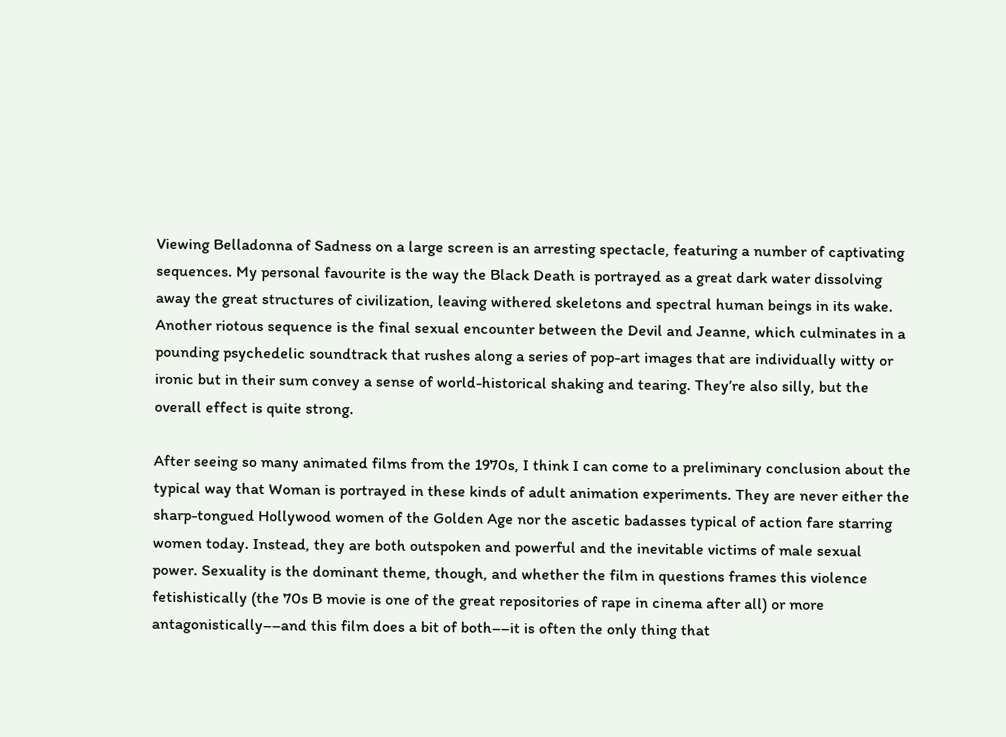Viewing Belladonna of Sadness on a large screen is an arresting spectacle, featuring a number of captivating sequences. My personal favourite is the way the Black Death is portrayed as a great dark water dissolving away the great structures of civilization, leaving withered skeletons and spectral human beings in its wake. Another riotous sequence is the final sexual encounter between the Devil and Jeanne, which culminates in a pounding psychedelic soundtrack that rushes along a series of pop-art images that are individually witty or ironic but in their sum convey a sense of world-historical shaking and tearing. They’re also silly, but the overall effect is quite strong.

After seeing so many animated films from the 1970s, I think I can come to a preliminary conclusion about the typical way that Woman is portrayed in these kinds of adult animation experiments. They are never either the sharp-tongued Hollywood women of the Golden Age nor the ascetic badasses typical of action fare starring women today. Instead, they are both outspoken and powerful and the inevitable victims of male sexual power. Sexuality is the dominant theme, though, and whether the film in questions frames this violence fetishistically (the 70s B movie is one of the great repositories of rape in cinema after all) or more antagonistically––and this film does a bit of both––it is often the only thing that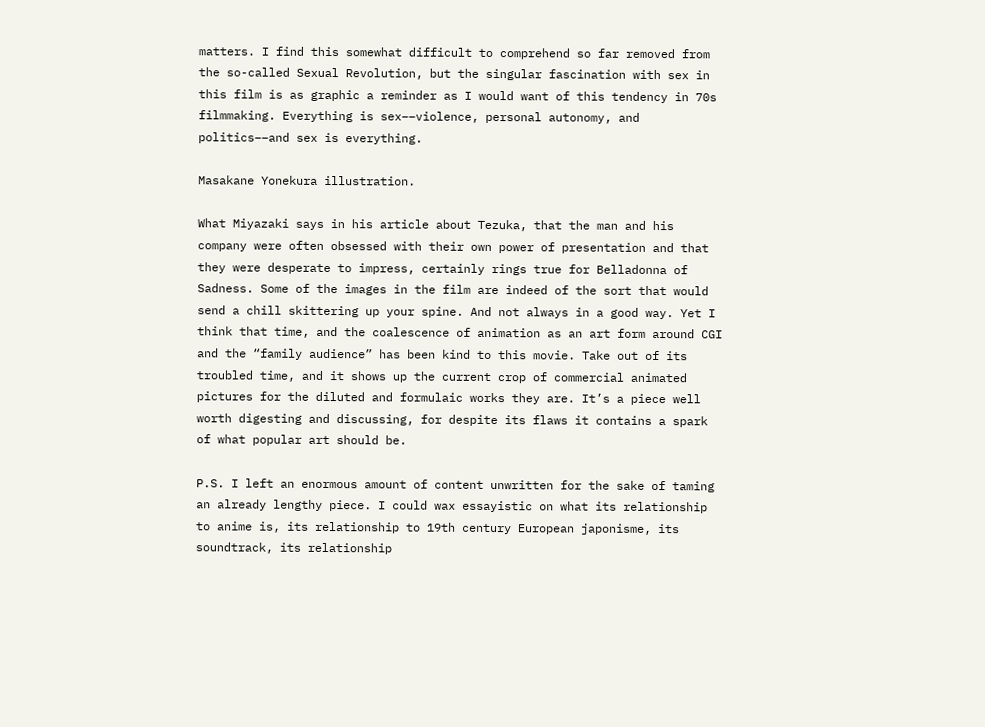matters. I find this somewhat difficult to comprehend so far removed from the so-called Sexual Revolution, but the singular fascination with sex in this film is as graphic a reminder as I would want of this tendency in 70s filmmaking. Everything is sex––violence, personal autonomy, and politics––and sex is everything.

Masakane Yonekura illustration.

What Miyazaki says in his article about Tezuka, that the man and his company were often obsessed with their own power of presentation and that they were desperate to impress, certainly rings true for Belladonna of Sadness. Some of the images in the film are indeed of the sort that would send a chill skittering up your spine. And not always in a good way. Yet I think that time, and the coalescence of animation as an art form around CGI and the “family audience” has been kind to this movie. Take out of its troubled time, and it shows up the current crop of commercial animated pictures for the diluted and formulaic works they are. It’s a piece well worth digesting and discussing, for despite its flaws it contains a spark of what popular art should be.

P.S. I left an enormous amount of content unwritten for the sake of taming an already lengthy piece. I could wax essayistic on what its relationship to anime is, its relationship to 19th century European japonisme, its soundtrack, its relationship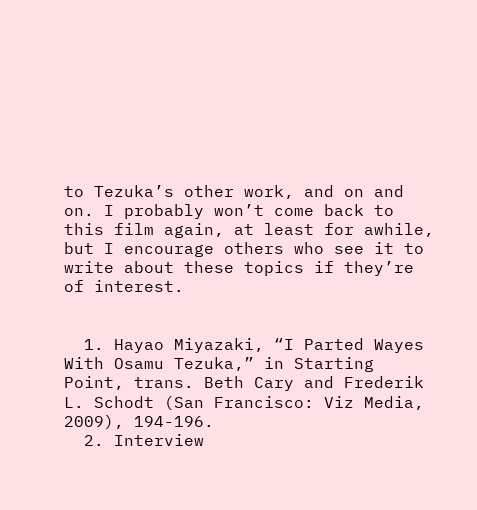to Tezuka’s other work, and on and on. I probably won’t come back to this film again, at least for awhile, but I encourage others who see it to write about these topics if they’re of interest.


  1. Hayao Miyazaki, “I Parted Wayes With Osamu Tezuka,” in Starting Point, trans. Beth Cary and Frederik L. Schodt (San Francisco: Viz Media, 2009), 194-196.
  2. Interview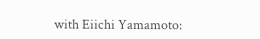with Eiichi Yamamoto: